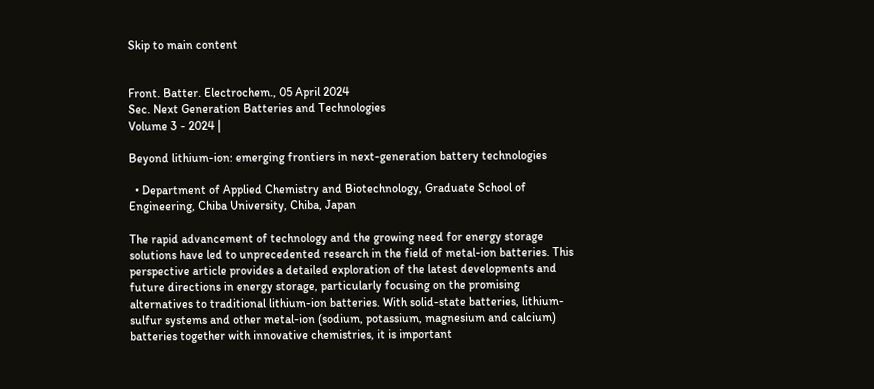Skip to main content


Front. Batter. Electrochem., 05 April 2024
Sec. Next Generation Batteries and Technologies
Volume 3 - 2024 |

Beyond lithium-ion: emerging frontiers in next-generation battery technologies

  • Department of Applied Chemistry and Biotechnology, Graduate School of Engineering, Chiba University, Chiba, Japan

The rapid advancement of technology and the growing need for energy storage solutions have led to unprecedented research in the field of metal-ion batteries. This perspective article provides a detailed exploration of the latest developments and future directions in energy storage, particularly focusing on the promising alternatives to traditional lithium-ion batteries. With solid-state batteries, lithium-sulfur systems and other metal-ion (sodium, potassium, magnesium and calcium) batteries together with innovative chemistries, it is important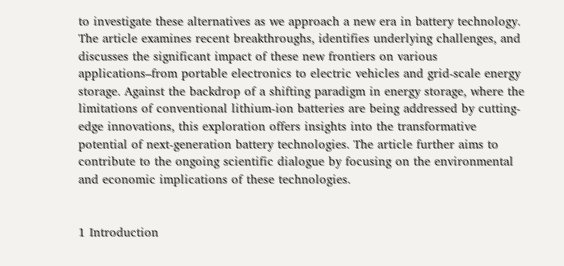to investigate these alternatives as we approach a new era in battery technology. The article examines recent breakthroughs, identifies underlying challenges, and discusses the significant impact of these new frontiers on various applications–from portable electronics to electric vehicles and grid-scale energy storage. Against the backdrop of a shifting paradigm in energy storage, where the limitations of conventional lithium-ion batteries are being addressed by cutting-edge innovations, this exploration offers insights into the transformative potential of next-generation battery technologies. The article further aims to contribute to the ongoing scientific dialogue by focusing on the environmental and economic implications of these technologies.


1 Introduction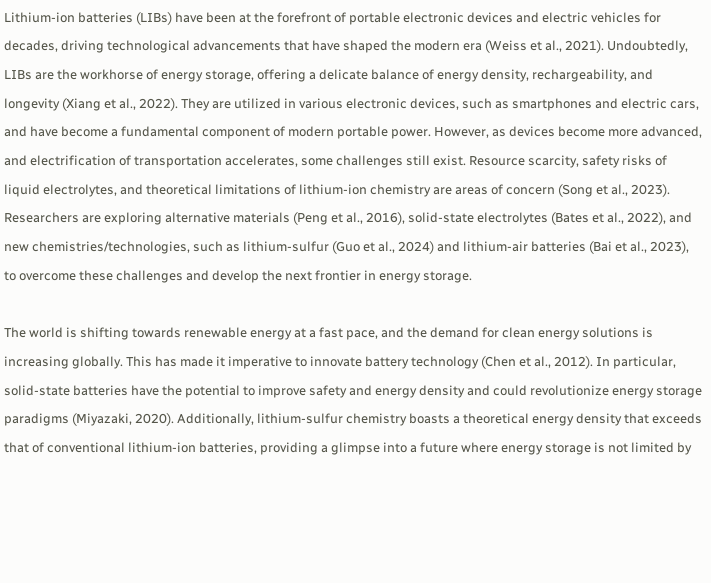Lithium-ion batteries (LIBs) have been at the forefront of portable electronic devices and electric vehicles for decades, driving technological advancements that have shaped the modern era (Weiss et al., 2021). Undoubtedly, LIBs are the workhorse of energy storage, offering a delicate balance of energy density, rechargeability, and longevity (Xiang et al., 2022). They are utilized in various electronic devices, such as smartphones and electric cars, and have become a fundamental component of modern portable power. However, as devices become more advanced, and electrification of transportation accelerates, some challenges still exist. Resource scarcity, safety risks of liquid electrolytes, and theoretical limitations of lithium-ion chemistry are areas of concern (Song et al., 2023). Researchers are exploring alternative materials (Peng et al., 2016), solid-state electrolytes (Bates et al., 2022), and new chemistries/technologies, such as lithium-sulfur (Guo et al., 2024) and lithium-air batteries (Bai et al., 2023), to overcome these challenges and develop the next frontier in energy storage.

The world is shifting towards renewable energy at a fast pace, and the demand for clean energy solutions is increasing globally. This has made it imperative to innovate battery technology (Chen et al., 2012). In particular, solid-state batteries have the potential to improve safety and energy density and could revolutionize energy storage paradigms (Miyazaki, 2020). Additionally, lithium-sulfur chemistry boasts a theoretical energy density that exceeds that of conventional lithium-ion batteries, providing a glimpse into a future where energy storage is not limited by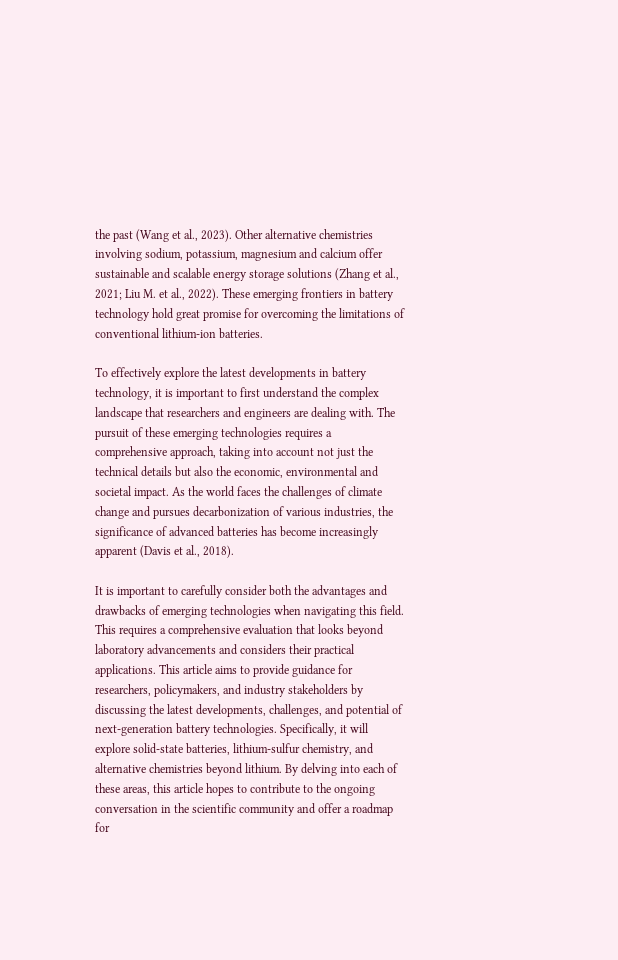the past (Wang et al., 2023). Other alternative chemistries involving sodium, potassium, magnesium and calcium offer sustainable and scalable energy storage solutions (Zhang et al., 2021; Liu M. et al., 2022). These emerging frontiers in battery technology hold great promise for overcoming the limitations of conventional lithium-ion batteries.

To effectively explore the latest developments in battery technology, it is important to first understand the complex landscape that researchers and engineers are dealing with. The pursuit of these emerging technologies requires a comprehensive approach, taking into account not just the technical details but also the economic, environmental and societal impact. As the world faces the challenges of climate change and pursues decarbonization of various industries, the significance of advanced batteries has become increasingly apparent (Davis et al., 2018).

It is important to carefully consider both the advantages and drawbacks of emerging technologies when navigating this field. This requires a comprehensive evaluation that looks beyond laboratory advancements and considers their practical applications. This article aims to provide guidance for researchers, policymakers, and industry stakeholders by discussing the latest developments, challenges, and potential of next-generation battery technologies. Specifically, it will explore solid-state batteries, lithium-sulfur chemistry, and alternative chemistries beyond lithium. By delving into each of these areas, this article hopes to contribute to the ongoing conversation in the scientific community and offer a roadmap for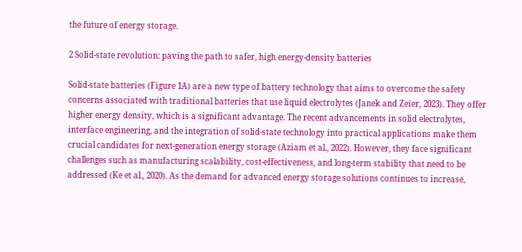the future of energy storage.

2 Solid-state revolution: paving the path to safer, high energy-density batteries

Solid-state batteries (Figure 1A) are a new type of battery technology that aims to overcome the safety concerns associated with traditional batteries that use liquid electrolytes (Janek and Zeier, 2023). They offer higher energy density, which is a significant advantage. The recent advancements in solid electrolytes, interface engineering, and the integration of solid-state technology into practical applications make them crucial candidates for next-generation energy storage (Aziam et al., 2022). However, they face significant challenges such as manufacturing scalability, cost-effectiveness, and long-term stability that need to be addressed (Ke et al., 2020). As the demand for advanced energy storage solutions continues to increase,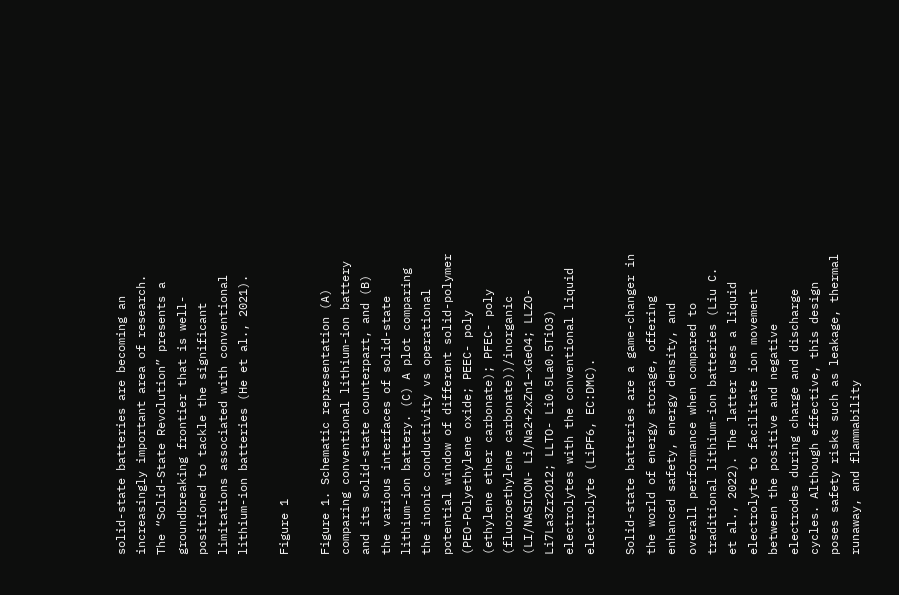solid-state batteries are becoming an increasingly important area of research. The “Solid-State Revolution” presents a groundbreaking frontier that is well-positioned to tackle the significant limitations associated with conventional lithium-ion batteries (He et al., 2021).

Figure 1

Figure 1. Schematic representation (A) comparing conventional lithium-ion battery and its solid-state counterpart, and (B) the various interfaces of solid-state lithium-ion battery. (C) A plot comparing the inonic conductivity vs operational potential window of different solid-polymer (PEO-Polyethylene oxide; PEEC- poly (ethylene ether carbonate); PFEC- poly (fluoroethylene carbonate))/inorganic (LI/NASICON- Li/Na2+2xZn1−xGeO4; LLZO- Li7La3Zr2O12; LLTO- Li0.5La0.5TiO3) electrolytes with the conventional liquid electrolyte (LiPF6, EC:DMC).

Solid-state batteries are a game-changer in the world of energy storage, offering enhanced safety, energy density, and overall performance when compared to traditional lithium-ion batteries (Liu C. et al., 2022). The latter uses a liquid electrolyte to facilitate ion movement between the positive and negative electrodes during charge and discharge cycles. Although effective, this design poses safety risks such as leakage, thermal runaway, and flammability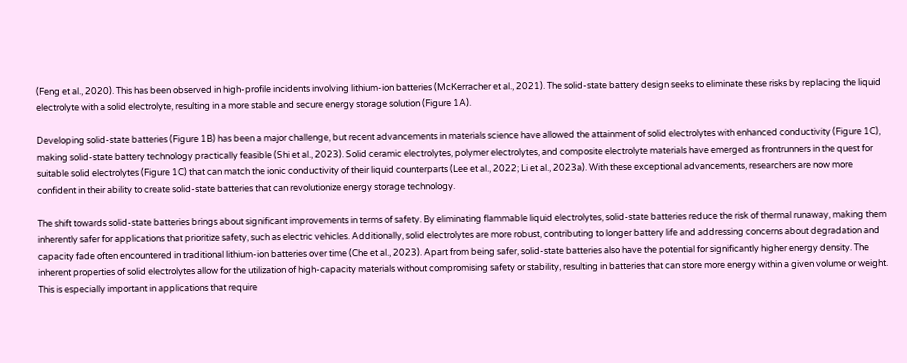(Feng et al., 2020). This has been observed in high-profile incidents involving lithium-ion batteries (McKerracher et al., 2021). The solid-state battery design seeks to eliminate these risks by replacing the liquid electrolyte with a solid electrolyte, resulting in a more stable and secure energy storage solution (Figure 1A).

Developing solid-state batteries (Figure 1B) has been a major challenge, but recent advancements in materials science have allowed the attainment of solid electrolytes with enhanced conductivity (Figure 1C), making solid-state battery technology practically feasible (Shi et al., 2023). Solid ceramic electrolytes, polymer electrolytes, and composite electrolyte materials have emerged as frontrunners in the quest for suitable solid electrolytes (Figure 1C) that can match the ionic conductivity of their liquid counterparts (Lee et al., 2022; Li et al., 2023a). With these exceptional advancements, researchers are now more confident in their ability to create solid-state batteries that can revolutionize energy storage technology.

The shift towards solid-state batteries brings about significant improvements in terms of safety. By eliminating flammable liquid electrolytes, solid-state batteries reduce the risk of thermal runaway, making them inherently safer for applications that prioritize safety, such as electric vehicles. Additionally, solid electrolytes are more robust, contributing to longer battery life and addressing concerns about degradation and capacity fade often encountered in traditional lithium-ion batteries over time (Che et al., 2023). Apart from being safer, solid-state batteries also have the potential for significantly higher energy density. The inherent properties of solid electrolytes allow for the utilization of high-capacity materials without compromising safety or stability, resulting in batteries that can store more energy within a given volume or weight. This is especially important in applications that require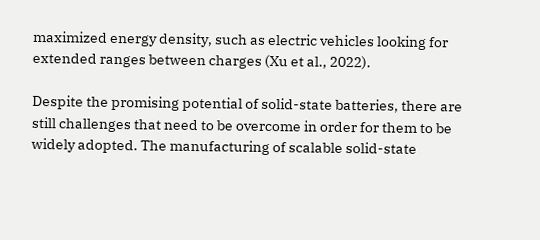maximized energy density, such as electric vehicles looking for extended ranges between charges (Xu et al., 2022).

Despite the promising potential of solid-state batteries, there are still challenges that need to be overcome in order for them to be widely adopted. The manufacturing of scalable solid-state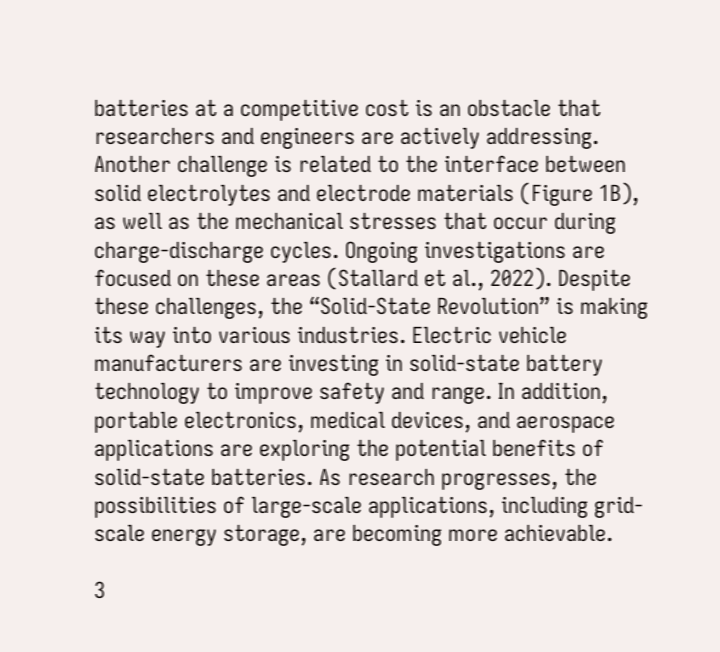batteries at a competitive cost is an obstacle that researchers and engineers are actively addressing. Another challenge is related to the interface between solid electrolytes and electrode materials (Figure 1B), as well as the mechanical stresses that occur during charge-discharge cycles. Ongoing investigations are focused on these areas (Stallard et al., 2022). Despite these challenges, the “Solid-State Revolution” is making its way into various industries. Electric vehicle manufacturers are investing in solid-state battery technology to improve safety and range. In addition, portable electronics, medical devices, and aerospace applications are exploring the potential benefits of solid-state batteries. As research progresses, the possibilities of large-scale applications, including grid-scale energy storage, are becoming more achievable.

3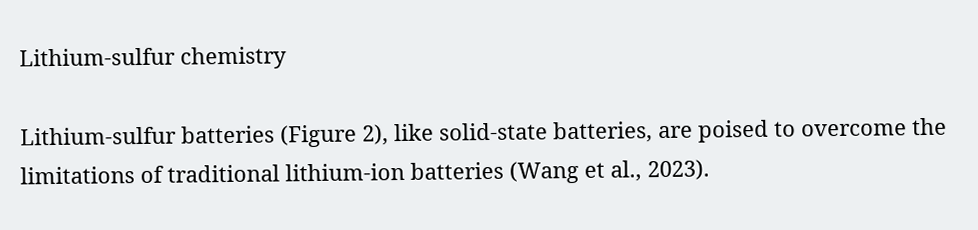Lithium-sulfur chemistry

Lithium-sulfur batteries (Figure 2), like solid-state batteries, are poised to overcome the limitations of traditional lithium-ion batteries (Wang et al., 2023).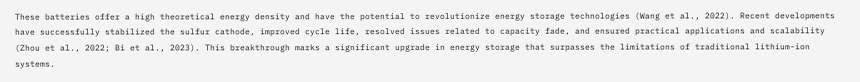These batteries offer a high theoretical energy density and have the potential to revolutionize energy storage technologies (Wang et al., 2022). Recent developments have successfully stabilized the sulfur cathode, improved cycle life, resolved issues related to capacity fade, and ensured practical applications and scalability (Zhou et al., 2022; Bi et al., 2023). This breakthrough marks a significant upgrade in energy storage that surpasses the limitations of traditional lithium-ion systems.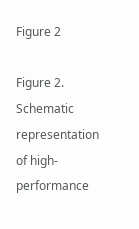Figure 2

Figure 2. Schematic representation of high-performance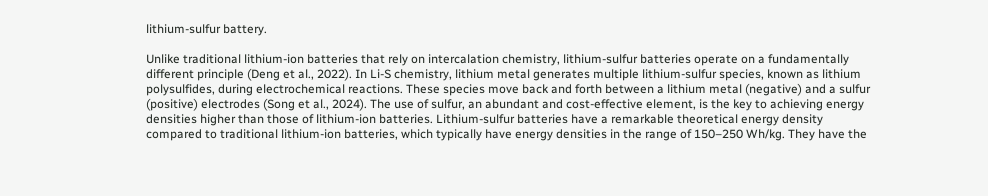lithium-sulfur battery.

Unlike traditional lithium-ion batteries that rely on intercalation chemistry, lithium-sulfur batteries operate on a fundamentally different principle (Deng et al., 2022). In Li-S chemistry, lithium metal generates multiple lithium-sulfur species, known as lithium polysulfides, during electrochemical reactions. These species move back and forth between a lithium metal (negative) and a sulfur (positive) electrodes (Song et al., 2024). The use of sulfur, an abundant and cost-effective element, is the key to achieving energy densities higher than those of lithium-ion batteries. Lithium-sulfur batteries have a remarkable theoretical energy density compared to traditional lithium-ion batteries, which typically have energy densities in the range of 150–250 Wh/kg. They have the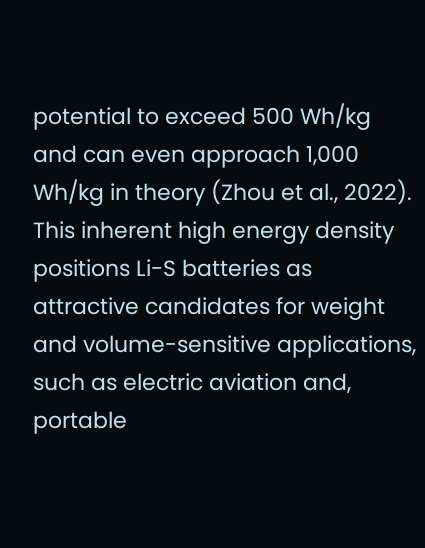potential to exceed 500 Wh/kg and can even approach 1,000 Wh/kg in theory (Zhou et al., 2022). This inherent high energy density positions Li-S batteries as attractive candidates for weight and volume-sensitive applications, such as electric aviation and, portable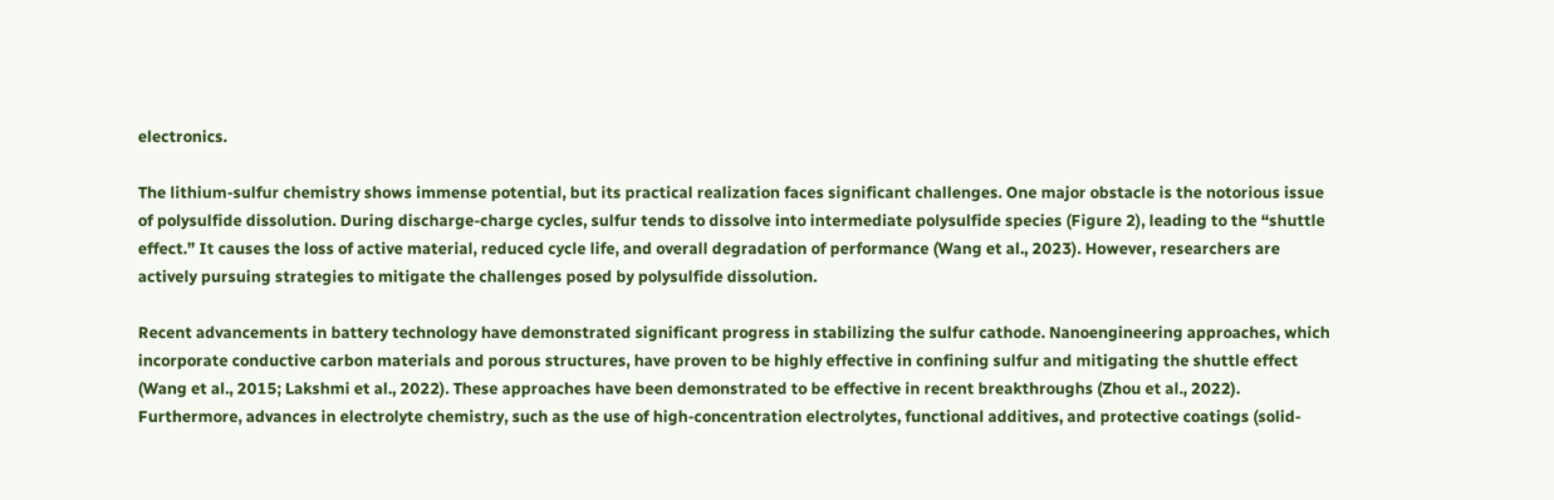electronics.

The lithium-sulfur chemistry shows immense potential, but its practical realization faces significant challenges. One major obstacle is the notorious issue of polysulfide dissolution. During discharge-charge cycles, sulfur tends to dissolve into intermediate polysulfide species (Figure 2), leading to the “shuttle effect.” It causes the loss of active material, reduced cycle life, and overall degradation of performance (Wang et al., 2023). However, researchers are actively pursuing strategies to mitigate the challenges posed by polysulfide dissolution.

Recent advancements in battery technology have demonstrated significant progress in stabilizing the sulfur cathode. Nanoengineering approaches, which incorporate conductive carbon materials and porous structures, have proven to be highly effective in confining sulfur and mitigating the shuttle effect (Wang et al., 2015; Lakshmi et al., 2022). These approaches have been demonstrated to be effective in recent breakthroughs (Zhou et al., 2022). Furthermore, advances in electrolyte chemistry, such as the use of high-concentration electrolytes, functional additives, and protective coatings (solid-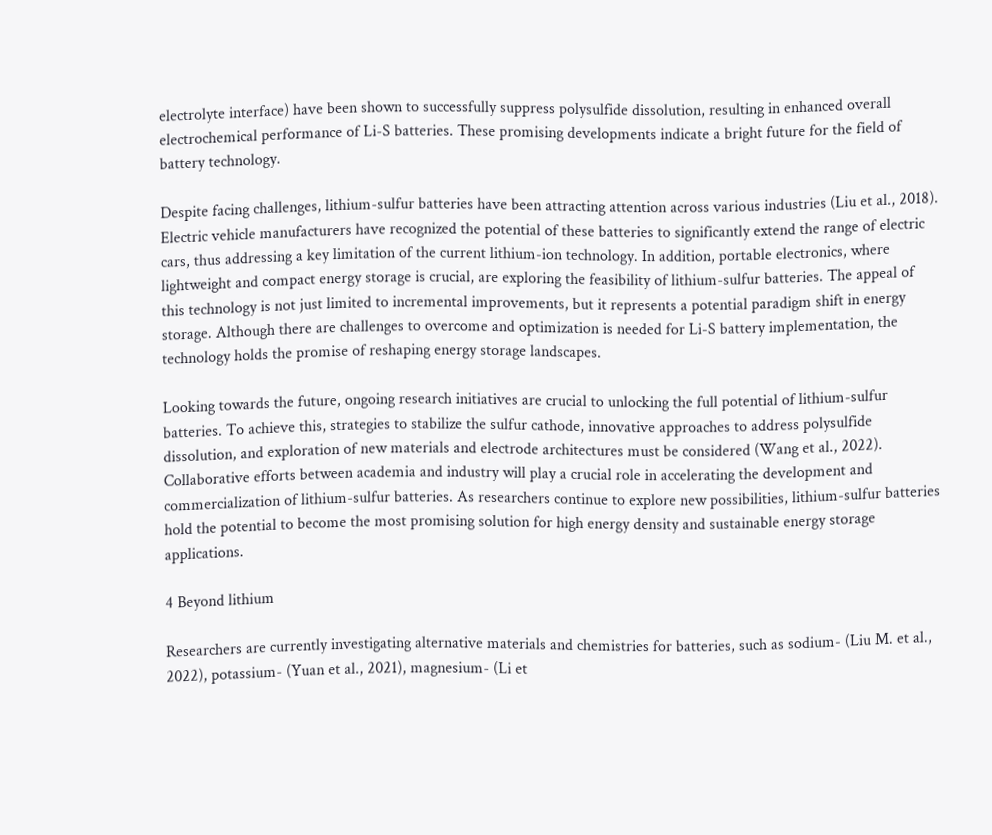electrolyte interface) have been shown to successfully suppress polysulfide dissolution, resulting in enhanced overall electrochemical performance of Li-S batteries. These promising developments indicate a bright future for the field of battery technology.

Despite facing challenges, lithium-sulfur batteries have been attracting attention across various industries (Liu et al., 2018). Electric vehicle manufacturers have recognized the potential of these batteries to significantly extend the range of electric cars, thus addressing a key limitation of the current lithium-ion technology. In addition, portable electronics, where lightweight and compact energy storage is crucial, are exploring the feasibility of lithium-sulfur batteries. The appeal of this technology is not just limited to incremental improvements, but it represents a potential paradigm shift in energy storage. Although there are challenges to overcome and optimization is needed for Li-S battery implementation, the technology holds the promise of reshaping energy storage landscapes.

Looking towards the future, ongoing research initiatives are crucial to unlocking the full potential of lithium-sulfur batteries. To achieve this, strategies to stabilize the sulfur cathode, innovative approaches to address polysulfide dissolution, and exploration of new materials and electrode architectures must be considered (Wang et al., 2022). Collaborative efforts between academia and industry will play a crucial role in accelerating the development and commercialization of lithium-sulfur batteries. As researchers continue to explore new possibilities, lithium-sulfur batteries hold the potential to become the most promising solution for high energy density and sustainable energy storage applications.

4 Beyond lithium

Researchers are currently investigating alternative materials and chemistries for batteries, such as sodium- (Liu M. et al., 2022), potassium- (Yuan et al., 2021), magnesium- (Li et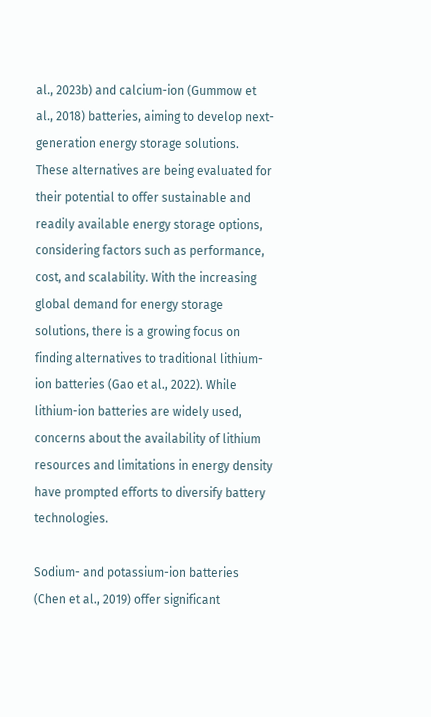al., 2023b) and calcium-ion (Gummow et al., 2018) batteries, aiming to develop next-generation energy storage solutions. These alternatives are being evaluated for their potential to offer sustainable and readily available energy storage options, considering factors such as performance, cost, and scalability. With the increasing global demand for energy storage solutions, there is a growing focus on finding alternatives to traditional lithium-ion batteries (Gao et al., 2022). While lithium-ion batteries are widely used, concerns about the availability of lithium resources and limitations in energy density have prompted efforts to diversify battery technologies.

Sodium- and potassium-ion batteries (Chen et al., 2019) offer significant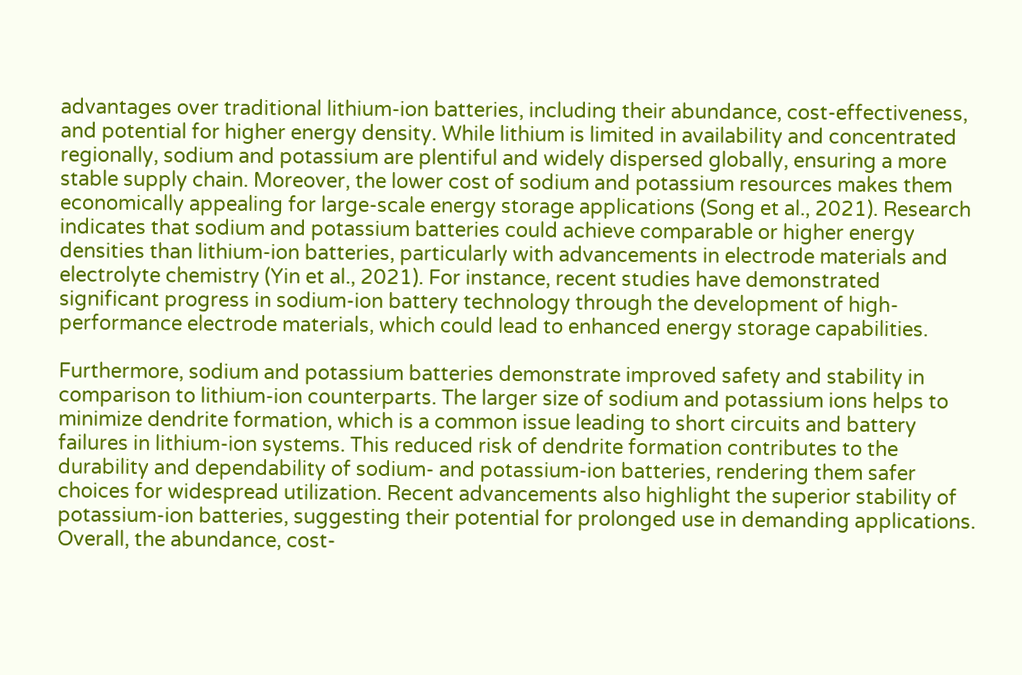advantages over traditional lithium-ion batteries, including their abundance, cost-effectiveness, and potential for higher energy density. While lithium is limited in availability and concentrated regionally, sodium and potassium are plentiful and widely dispersed globally, ensuring a more stable supply chain. Moreover, the lower cost of sodium and potassium resources makes them economically appealing for large-scale energy storage applications (Song et al., 2021). Research indicates that sodium and potassium batteries could achieve comparable or higher energy densities than lithium-ion batteries, particularly with advancements in electrode materials and electrolyte chemistry (Yin et al., 2021). For instance, recent studies have demonstrated significant progress in sodium-ion battery technology through the development of high-performance electrode materials, which could lead to enhanced energy storage capabilities.

Furthermore, sodium and potassium batteries demonstrate improved safety and stability in comparison to lithium-ion counterparts. The larger size of sodium and potassium ions helps to minimize dendrite formation, which is a common issue leading to short circuits and battery failures in lithium-ion systems. This reduced risk of dendrite formation contributes to the durability and dependability of sodium- and potassium-ion batteries, rendering them safer choices for widespread utilization. Recent advancements also highlight the superior stability of potassium-ion batteries, suggesting their potential for prolonged use in demanding applications. Overall, the abundance, cost-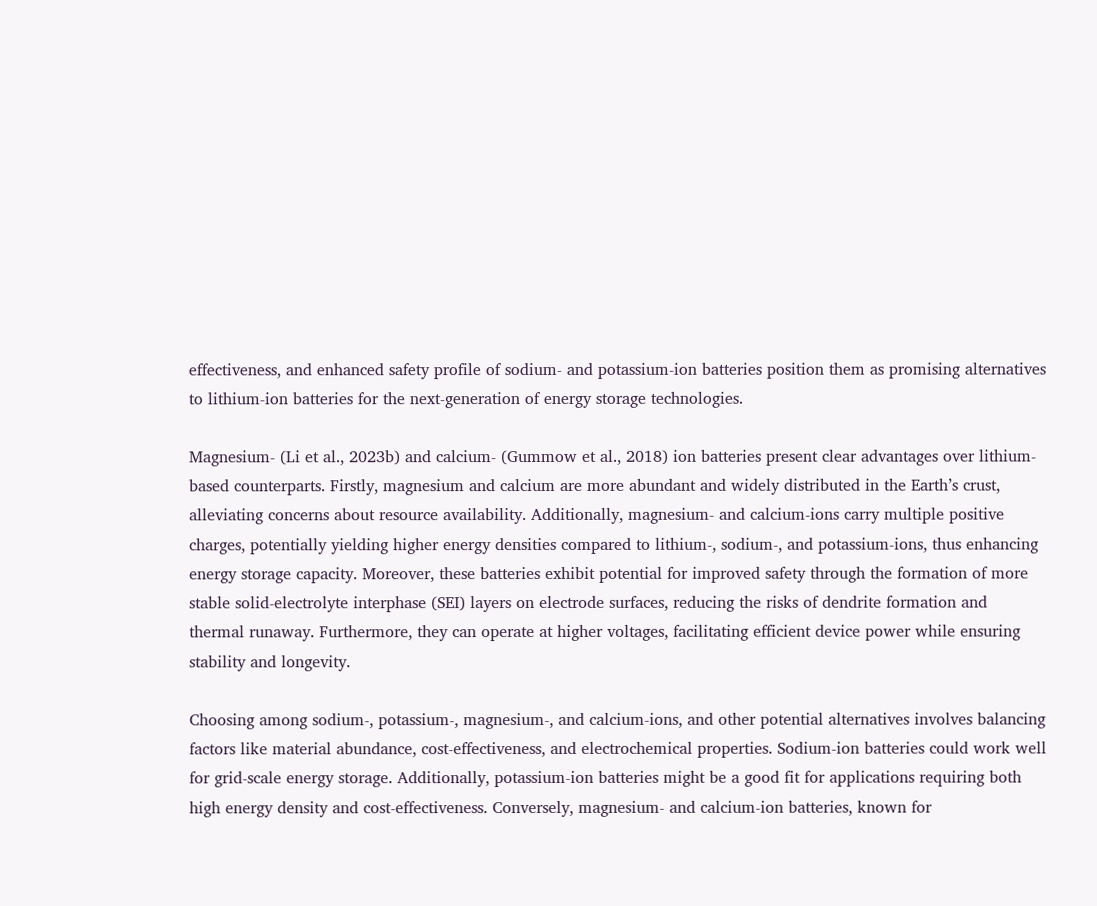effectiveness, and enhanced safety profile of sodium- and potassium-ion batteries position them as promising alternatives to lithium-ion batteries for the next-generation of energy storage technologies.

Magnesium- (Li et al., 2023b) and calcium- (Gummow et al., 2018) ion batteries present clear advantages over lithium-based counterparts. Firstly, magnesium and calcium are more abundant and widely distributed in the Earth’s crust, alleviating concerns about resource availability. Additionally, magnesium- and calcium-ions carry multiple positive charges, potentially yielding higher energy densities compared to lithium-, sodium-, and potassium-ions, thus enhancing energy storage capacity. Moreover, these batteries exhibit potential for improved safety through the formation of more stable solid-electrolyte interphase (SEI) layers on electrode surfaces, reducing the risks of dendrite formation and thermal runaway. Furthermore, they can operate at higher voltages, facilitating efficient device power while ensuring stability and longevity.

Choosing among sodium-, potassium-, magnesium-, and calcium-ions, and other potential alternatives involves balancing factors like material abundance, cost-effectiveness, and electrochemical properties. Sodium-ion batteries could work well for grid-scale energy storage. Additionally, potassium-ion batteries might be a good fit for applications requiring both high energy density and cost-effectiveness. Conversely, magnesium- and calcium-ion batteries, known for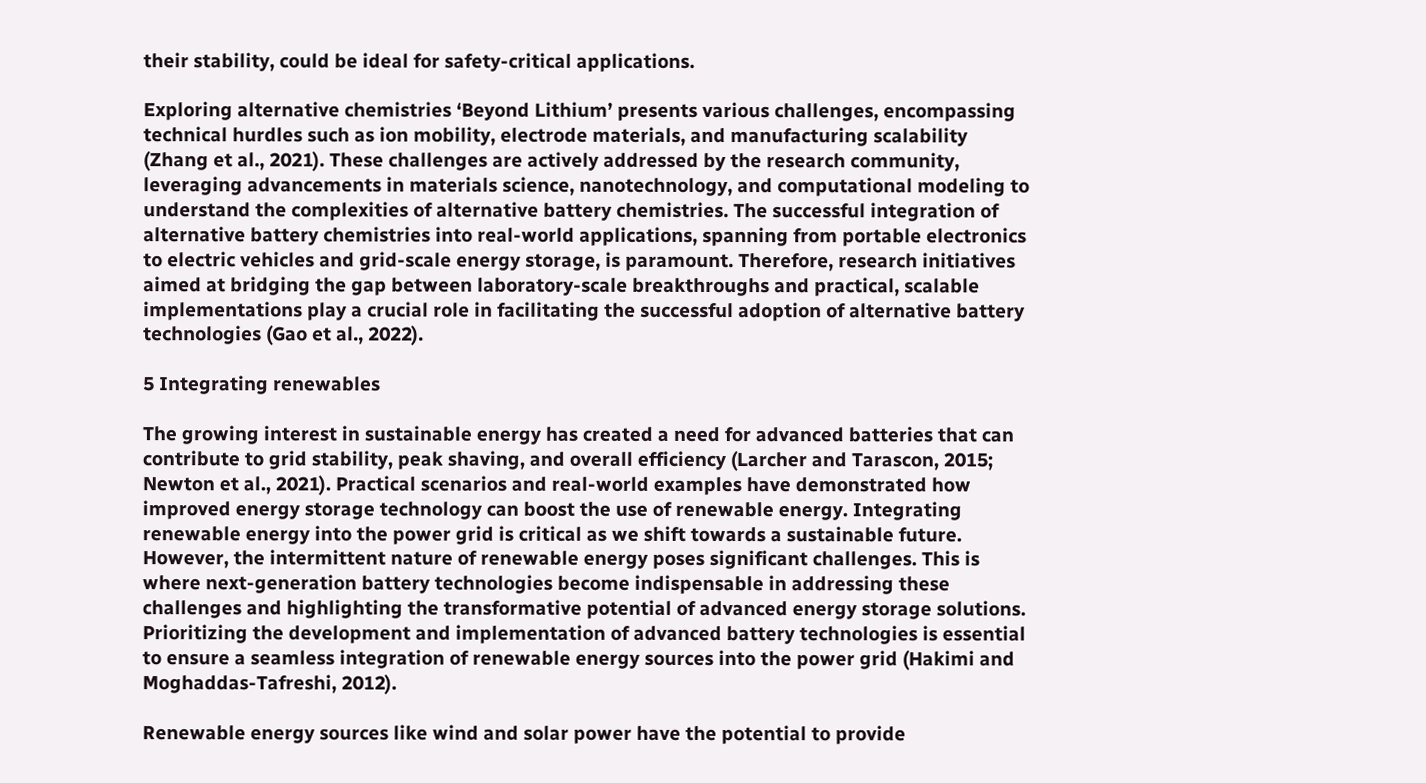their stability, could be ideal for safety-critical applications.

Exploring alternative chemistries ‘Beyond Lithium’ presents various challenges, encompassing technical hurdles such as ion mobility, electrode materials, and manufacturing scalability (Zhang et al., 2021). These challenges are actively addressed by the research community, leveraging advancements in materials science, nanotechnology, and computational modeling to understand the complexities of alternative battery chemistries. The successful integration of alternative battery chemistries into real-world applications, spanning from portable electronics to electric vehicles and grid-scale energy storage, is paramount. Therefore, research initiatives aimed at bridging the gap between laboratory-scale breakthroughs and practical, scalable implementations play a crucial role in facilitating the successful adoption of alternative battery technologies (Gao et al., 2022).

5 Integrating renewables

The growing interest in sustainable energy has created a need for advanced batteries that can contribute to grid stability, peak shaving, and overall efficiency (Larcher and Tarascon, 2015; Newton et al., 2021). Practical scenarios and real-world examples have demonstrated how improved energy storage technology can boost the use of renewable energy. Integrating renewable energy into the power grid is critical as we shift towards a sustainable future. However, the intermittent nature of renewable energy poses significant challenges. This is where next-generation battery technologies become indispensable in addressing these challenges and highlighting the transformative potential of advanced energy storage solutions. Prioritizing the development and implementation of advanced battery technologies is essential to ensure a seamless integration of renewable energy sources into the power grid (Hakimi and Moghaddas-Tafreshi, 2012).

Renewable energy sources like wind and solar power have the potential to provide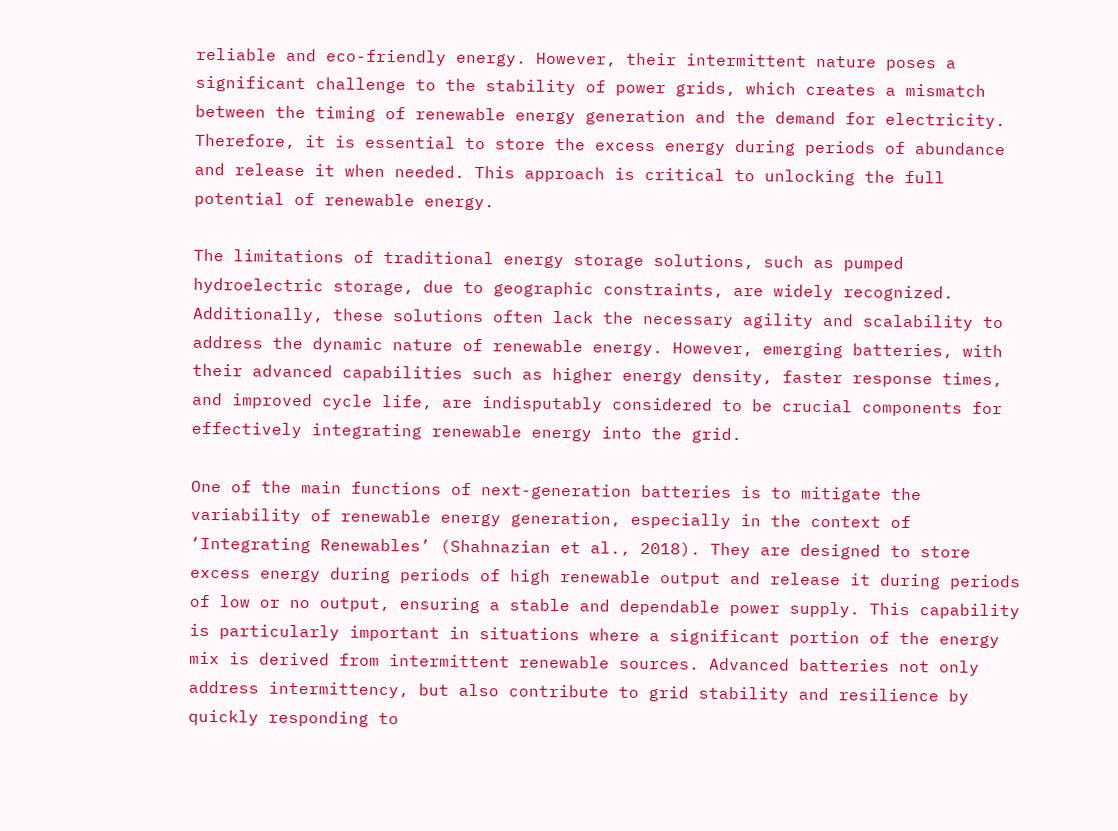reliable and eco-friendly energy. However, their intermittent nature poses a significant challenge to the stability of power grids, which creates a mismatch between the timing of renewable energy generation and the demand for electricity. Therefore, it is essential to store the excess energy during periods of abundance and release it when needed. This approach is critical to unlocking the full potential of renewable energy.

The limitations of traditional energy storage solutions, such as pumped hydroelectric storage, due to geographic constraints, are widely recognized. Additionally, these solutions often lack the necessary agility and scalability to address the dynamic nature of renewable energy. However, emerging batteries, with their advanced capabilities such as higher energy density, faster response times, and improved cycle life, are indisputably considered to be crucial components for effectively integrating renewable energy into the grid.

One of the main functions of next-generation batteries is to mitigate the variability of renewable energy generation, especially in the context of ‘Integrating Renewables’ (Shahnazian et al., 2018). They are designed to store excess energy during periods of high renewable output and release it during periods of low or no output, ensuring a stable and dependable power supply. This capability is particularly important in situations where a significant portion of the energy mix is derived from intermittent renewable sources. Advanced batteries not only address intermittency, but also contribute to grid stability and resilience by quickly responding to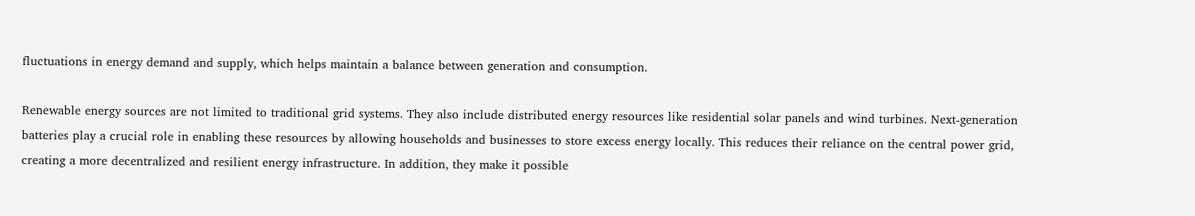fluctuations in energy demand and supply, which helps maintain a balance between generation and consumption.

Renewable energy sources are not limited to traditional grid systems. They also include distributed energy resources like residential solar panels and wind turbines. Next-generation batteries play a crucial role in enabling these resources by allowing households and businesses to store excess energy locally. This reduces their reliance on the central power grid, creating a more decentralized and resilient energy infrastructure. In addition, they make it possible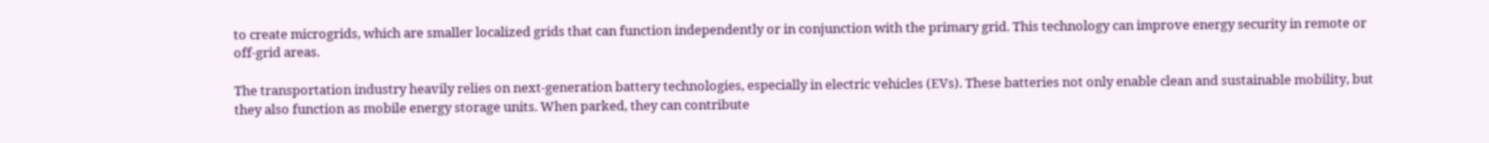to create microgrids, which are smaller localized grids that can function independently or in conjunction with the primary grid. This technology can improve energy security in remote or off-grid areas.

The transportation industry heavily relies on next-generation battery technologies, especially in electric vehicles (EVs). These batteries not only enable clean and sustainable mobility, but they also function as mobile energy storage units. When parked, they can contribute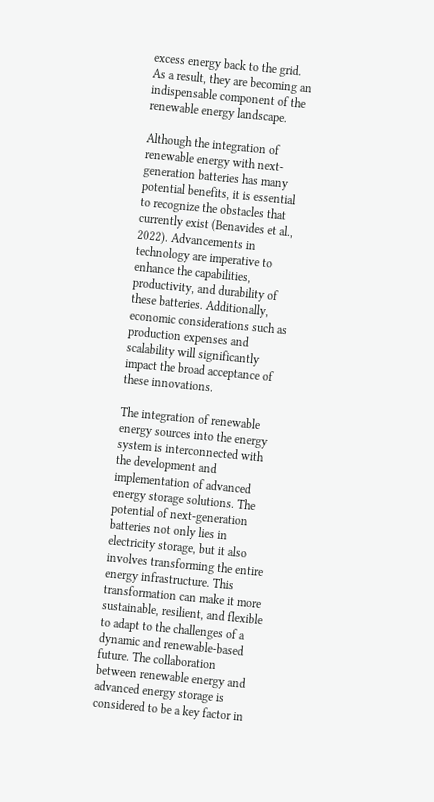excess energy back to the grid. As a result, they are becoming an indispensable component of the renewable energy landscape.

Although the integration of renewable energy with next-generation batteries has many potential benefits, it is essential to recognize the obstacles that currently exist (Benavides et al., 2022). Advancements in technology are imperative to enhance the capabilities, productivity, and durability of these batteries. Additionally, economic considerations such as production expenses and scalability will significantly impact the broad acceptance of these innovations.

The integration of renewable energy sources into the energy system is interconnected with the development and implementation of advanced energy storage solutions. The potential of next-generation batteries not only lies in electricity storage, but it also involves transforming the entire energy infrastructure. This transformation can make it more sustainable, resilient, and flexible to adapt to the challenges of a dynamic and renewable-based future. The collaboration between renewable energy and advanced energy storage is considered to be a key factor in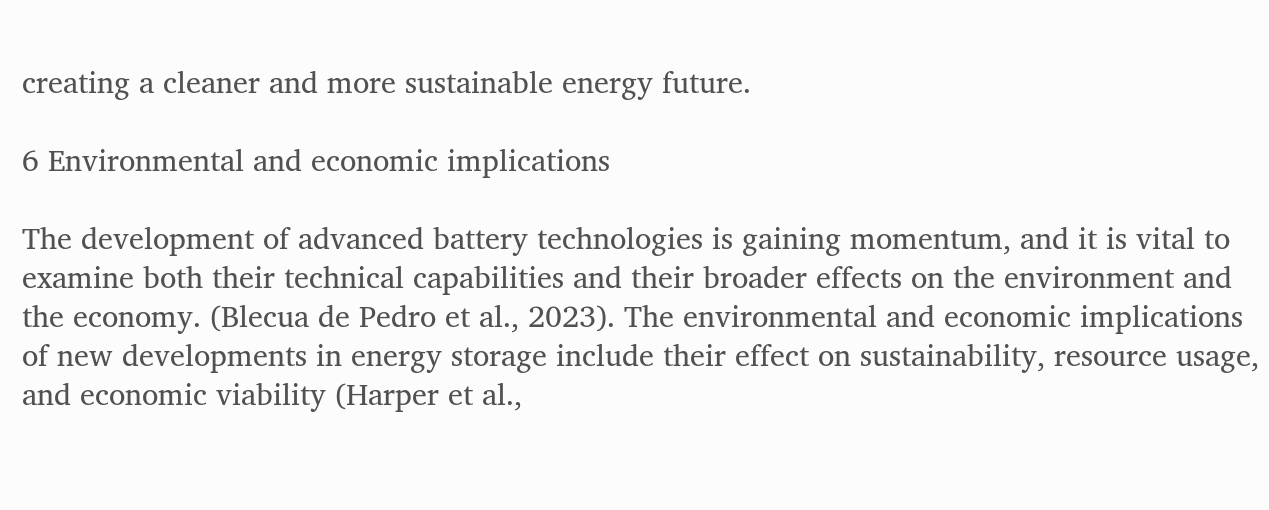creating a cleaner and more sustainable energy future.

6 Environmental and economic implications

The development of advanced battery technologies is gaining momentum, and it is vital to examine both their technical capabilities and their broader effects on the environment and the economy. (Blecua de Pedro et al., 2023). The environmental and economic implications of new developments in energy storage include their effect on sustainability, resource usage, and economic viability (Harper et al.,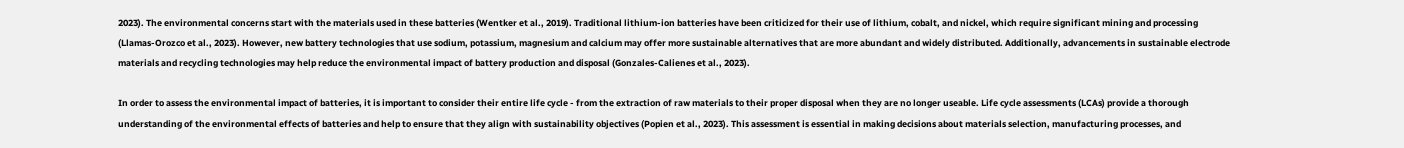2023). The environmental concerns start with the materials used in these batteries (Wentker et al., 2019). Traditional lithium-ion batteries have been criticized for their use of lithium, cobalt, and nickel, which require significant mining and processing (Llamas-Orozco et al., 2023). However, new battery technologies that use sodium, potassium, magnesium and calcium may offer more sustainable alternatives that are more abundant and widely distributed. Additionally, advancements in sustainable electrode materials and recycling technologies may help reduce the environmental impact of battery production and disposal (Gonzales-Calienes et al., 2023).

In order to assess the environmental impact of batteries, it is important to consider their entire life cycle - from the extraction of raw materials to their proper disposal when they are no longer useable. Life cycle assessments (LCAs) provide a thorough understanding of the environmental effects of batteries and help to ensure that they align with sustainability objectives (Popien et al., 2023). This assessment is essential in making decisions about materials selection, manufacturing processes, and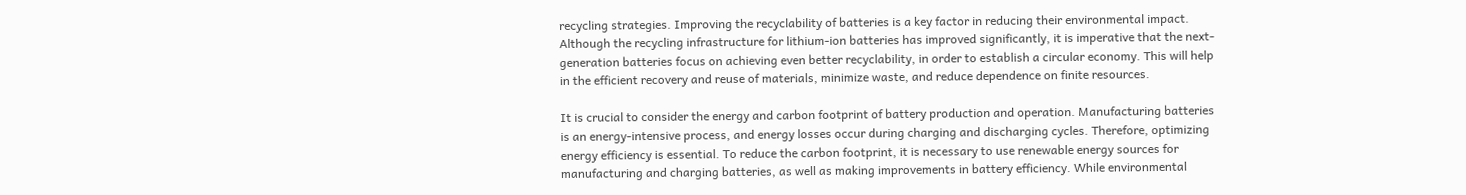recycling strategies. Improving the recyclability of batteries is a key factor in reducing their environmental impact. Although the recycling infrastructure for lithium-ion batteries has improved significantly, it is imperative that the next-generation batteries focus on achieving even better recyclability, in order to establish a circular economy. This will help in the efficient recovery and reuse of materials, minimize waste, and reduce dependence on finite resources.

It is crucial to consider the energy and carbon footprint of battery production and operation. Manufacturing batteries is an energy-intensive process, and energy losses occur during charging and discharging cycles. Therefore, optimizing energy efficiency is essential. To reduce the carbon footprint, it is necessary to use renewable energy sources for manufacturing and charging batteries, as well as making improvements in battery efficiency. While environmental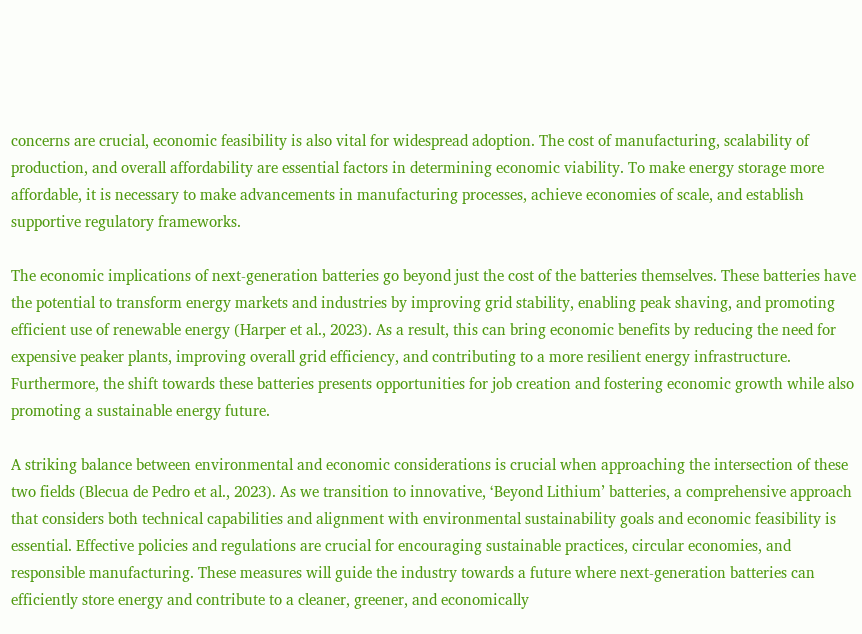concerns are crucial, economic feasibility is also vital for widespread adoption. The cost of manufacturing, scalability of production, and overall affordability are essential factors in determining economic viability. To make energy storage more affordable, it is necessary to make advancements in manufacturing processes, achieve economies of scale, and establish supportive regulatory frameworks.

The economic implications of next-generation batteries go beyond just the cost of the batteries themselves. These batteries have the potential to transform energy markets and industries by improving grid stability, enabling peak shaving, and promoting efficient use of renewable energy (Harper et al., 2023). As a result, this can bring economic benefits by reducing the need for expensive peaker plants, improving overall grid efficiency, and contributing to a more resilient energy infrastructure. Furthermore, the shift towards these batteries presents opportunities for job creation and fostering economic growth while also promoting a sustainable energy future.

A striking balance between environmental and economic considerations is crucial when approaching the intersection of these two fields (Blecua de Pedro et al., 2023). As we transition to innovative, ‘Beyond Lithium’ batteries, a comprehensive approach that considers both technical capabilities and alignment with environmental sustainability goals and economic feasibility is essential. Effective policies and regulations are crucial for encouraging sustainable practices, circular economies, and responsible manufacturing. These measures will guide the industry towards a future where next-generation batteries can efficiently store energy and contribute to a cleaner, greener, and economically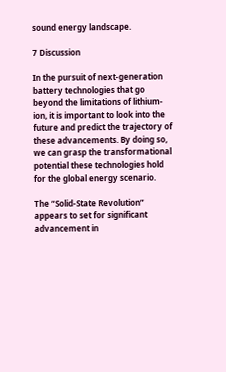sound energy landscape.

7 Discussion

In the pursuit of next-generation battery technologies that go beyond the limitations of lithium-ion, it is important to look into the future and predict the trajectory of these advancements. By doing so, we can grasp the transformational potential these technologies hold for the global energy scenario.

The “Solid-State Revolution” appears to set for significant advancement in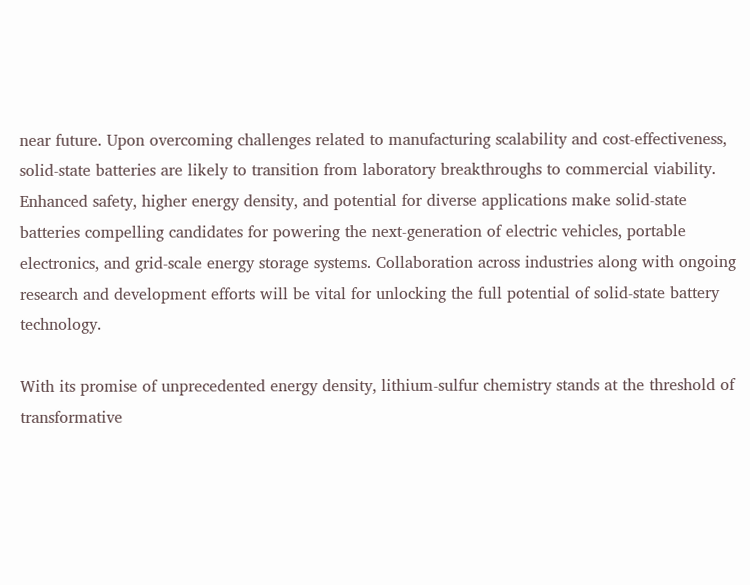near future. Upon overcoming challenges related to manufacturing scalability and cost-effectiveness, solid-state batteries are likely to transition from laboratory breakthroughs to commercial viability. Enhanced safety, higher energy density, and potential for diverse applications make solid-state batteries compelling candidates for powering the next-generation of electric vehicles, portable electronics, and grid-scale energy storage systems. Collaboration across industries along with ongoing research and development efforts will be vital for unlocking the full potential of solid-state battery technology.

With its promise of unprecedented energy density, lithium-sulfur chemistry stands at the threshold of transformative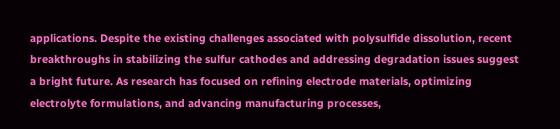applications. Despite the existing challenges associated with polysulfide dissolution, recent breakthroughs in stabilizing the sulfur cathodes and addressing degradation issues suggest a bright future. As research has focused on refining electrode materials, optimizing electrolyte formulations, and advancing manufacturing processes,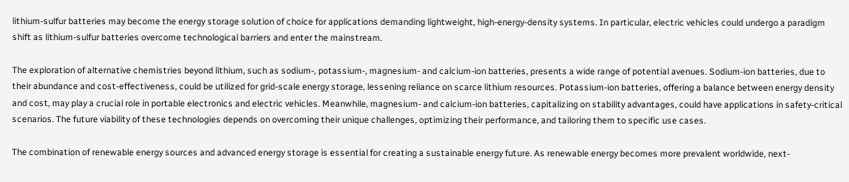lithium-sulfur batteries may become the energy storage solution of choice for applications demanding lightweight, high-energy-density systems. In particular, electric vehicles could undergo a paradigm shift as lithium-sulfur batteries overcome technological barriers and enter the mainstream.

The exploration of alternative chemistries beyond lithium, such as sodium-, potassium-, magnesium- and calcium-ion batteries, presents a wide range of potential avenues. Sodium-ion batteries, due to their abundance and cost-effectiveness, could be utilized for grid-scale energy storage, lessening reliance on scarce lithium resources. Potassium-ion batteries, offering a balance between energy density and cost, may play a crucial role in portable electronics and electric vehicles. Meanwhile, magnesium- and calcium-ion batteries, capitalizing on stability advantages, could have applications in safety-critical scenarios. The future viability of these technologies depends on overcoming their unique challenges, optimizing their performance, and tailoring them to specific use cases.

The combination of renewable energy sources and advanced energy storage is essential for creating a sustainable energy future. As renewable energy becomes more prevalent worldwide, next-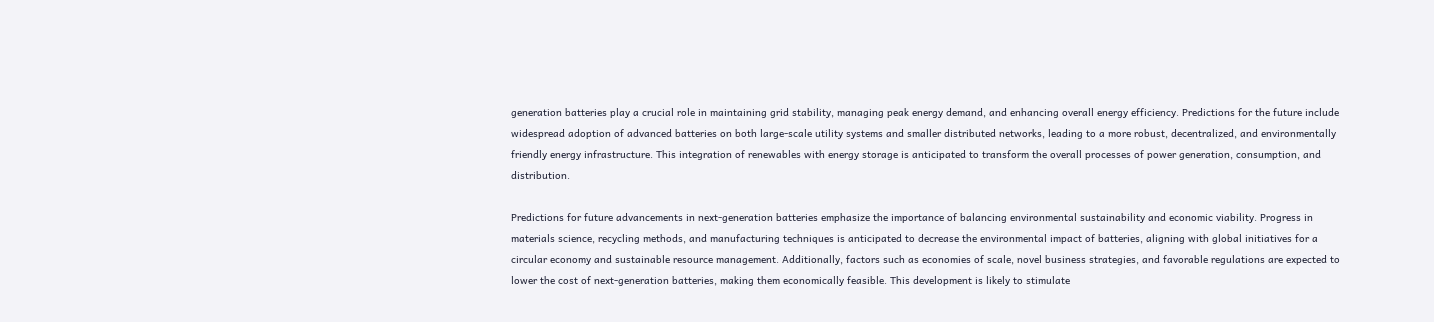generation batteries play a crucial role in maintaining grid stability, managing peak energy demand, and enhancing overall energy efficiency. Predictions for the future include widespread adoption of advanced batteries on both large-scale utility systems and smaller distributed networks, leading to a more robust, decentralized, and environmentally friendly energy infrastructure. This integration of renewables with energy storage is anticipated to transform the overall processes of power generation, consumption, and distribution.

Predictions for future advancements in next-generation batteries emphasize the importance of balancing environmental sustainability and economic viability. Progress in materials science, recycling methods, and manufacturing techniques is anticipated to decrease the environmental impact of batteries, aligning with global initiatives for a circular economy and sustainable resource management. Additionally, factors such as economies of scale, novel business strategies, and favorable regulations are expected to lower the cost of next-generation batteries, making them economically feasible. This development is likely to stimulate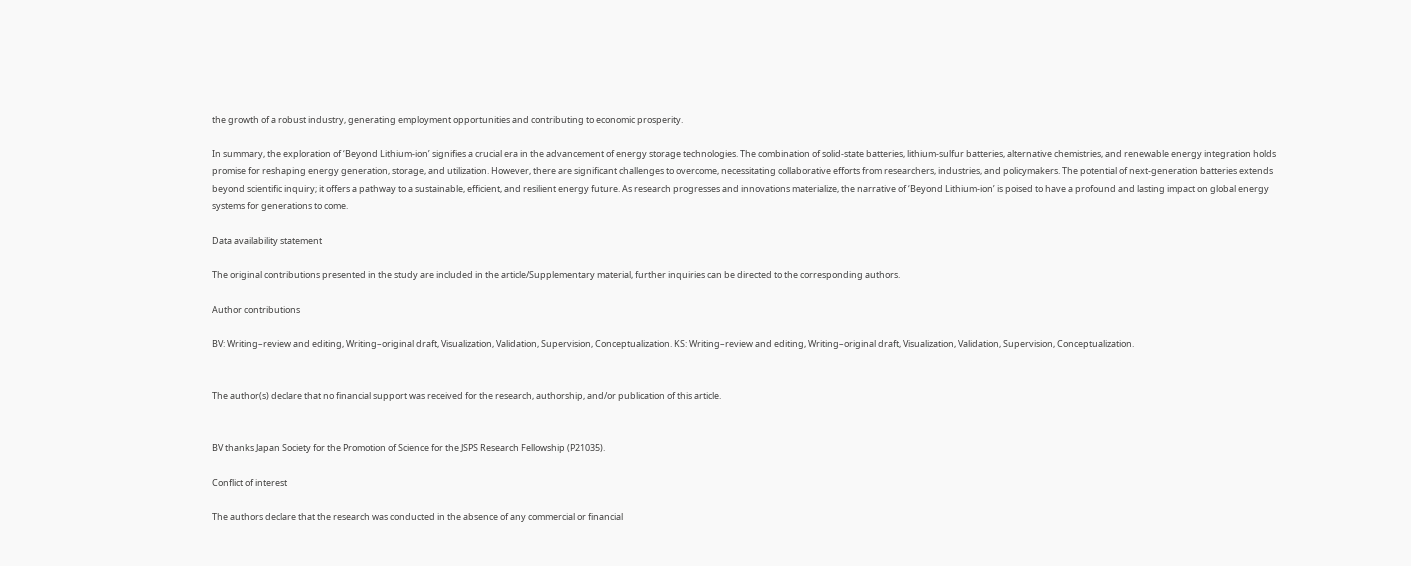the growth of a robust industry, generating employment opportunities and contributing to economic prosperity.

In summary, the exploration of ‘Beyond Lithium-ion’ signifies a crucial era in the advancement of energy storage technologies. The combination of solid-state batteries, lithium-sulfur batteries, alternative chemistries, and renewable energy integration holds promise for reshaping energy generation, storage, and utilization. However, there are significant challenges to overcome, necessitating collaborative efforts from researchers, industries, and policymakers. The potential of next-generation batteries extends beyond scientific inquiry; it offers a pathway to a sustainable, efficient, and resilient energy future. As research progresses and innovations materialize, the narrative of ‘Beyond Lithium-ion’ is poised to have a profound and lasting impact on global energy systems for generations to come.

Data availability statement

The original contributions presented in the study are included in the article/Supplementary material, further inquiries can be directed to the corresponding authors.

Author contributions

BV: Writing–review and editing, Writing–original draft, Visualization, Validation, Supervision, Conceptualization. KS: Writing–review and editing, Writing–original draft, Visualization, Validation, Supervision, Conceptualization.


The author(s) declare that no financial support was received for the research, authorship, and/or publication of this article.


BV thanks Japan Society for the Promotion of Science for the JSPS Research Fellowship (P21035).

Conflict of interest

The authors declare that the research was conducted in the absence of any commercial or financial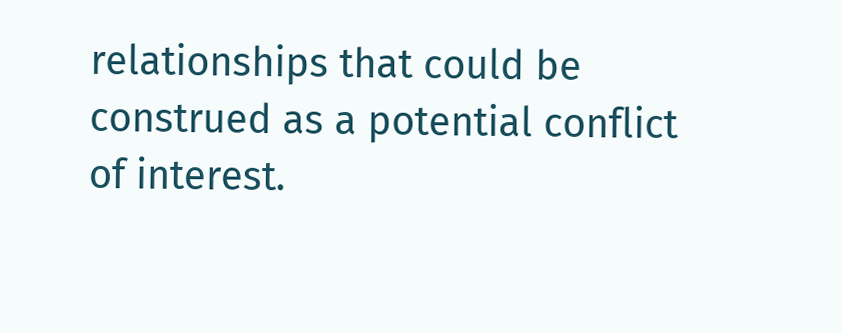relationships that could be construed as a potential conflict of interest.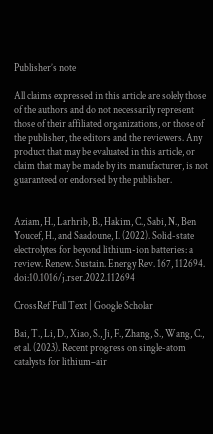Publisher’s note

All claims expressed in this article are solely those of the authors and do not necessarily represent those of their affiliated organizations, or those of the publisher, the editors and the reviewers. Any product that may be evaluated in this article, or claim that may be made by its manufacturer, is not guaranteed or endorsed by the publisher.


Aziam, H., Larhrib, B., Hakim, C., Sabi, N., Ben Youcef, H., and Saadoune, I. (2022). Solid-state electrolytes for beyond lithium-ion batteries: a review. Renew. Sustain. Energy Rev. 167, 112694. doi:10.1016/j.rser.2022.112694

CrossRef Full Text | Google Scholar

Bai, T., Li, D., Xiao, S., Ji, F., Zhang, S., Wang, C., et al. (2023). Recent progress on single-atom catalysts for lithium–air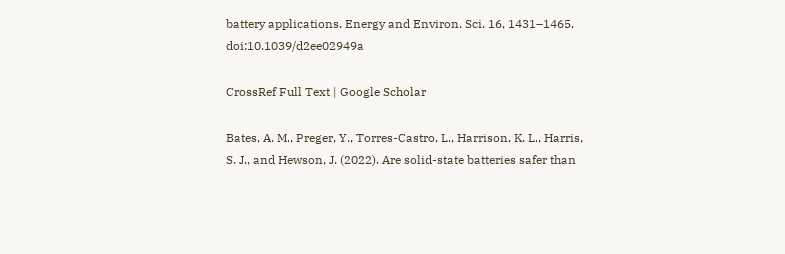battery applications. Energy and Environ. Sci. 16, 1431–1465. doi:10.1039/d2ee02949a

CrossRef Full Text | Google Scholar

Bates, A. M., Preger, Y., Torres-Castro, L., Harrison, K. L., Harris, S. J., and Hewson, J. (2022). Are solid-state batteries safer than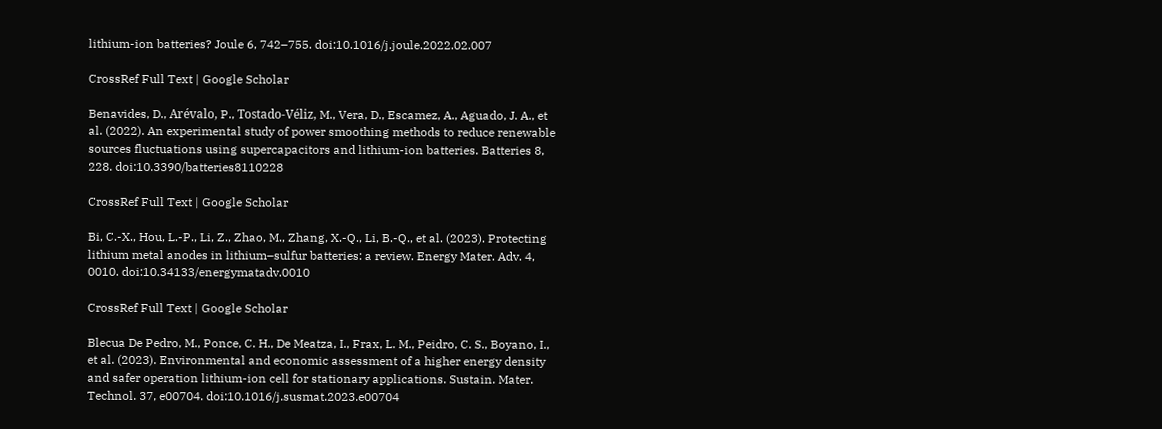lithium-ion batteries? Joule 6, 742–755. doi:10.1016/j.joule.2022.02.007

CrossRef Full Text | Google Scholar

Benavides, D., Arévalo, P., Tostado-Véliz, M., Vera, D., Escamez, A., Aguado, J. A., et al. (2022). An experimental study of power smoothing methods to reduce renewable sources fluctuations using supercapacitors and lithium-ion batteries. Batteries 8, 228. doi:10.3390/batteries8110228

CrossRef Full Text | Google Scholar

Bi, C.-X., Hou, L.-P., Li, Z., Zhao, M., Zhang, X.-Q., Li, B.-Q., et al. (2023). Protecting lithium metal anodes in lithium–sulfur batteries: a review. Energy Mater. Adv. 4, 0010. doi:10.34133/energymatadv.0010

CrossRef Full Text | Google Scholar

Blecua De Pedro, M., Ponce, C. H., De Meatza, I., Frax, L. M., Peidro, C. S., Boyano, I., et al. (2023). Environmental and economic assessment of a higher energy density and safer operation lithium-ion cell for stationary applications. Sustain. Mater. Technol. 37, e00704. doi:10.1016/j.susmat.2023.e00704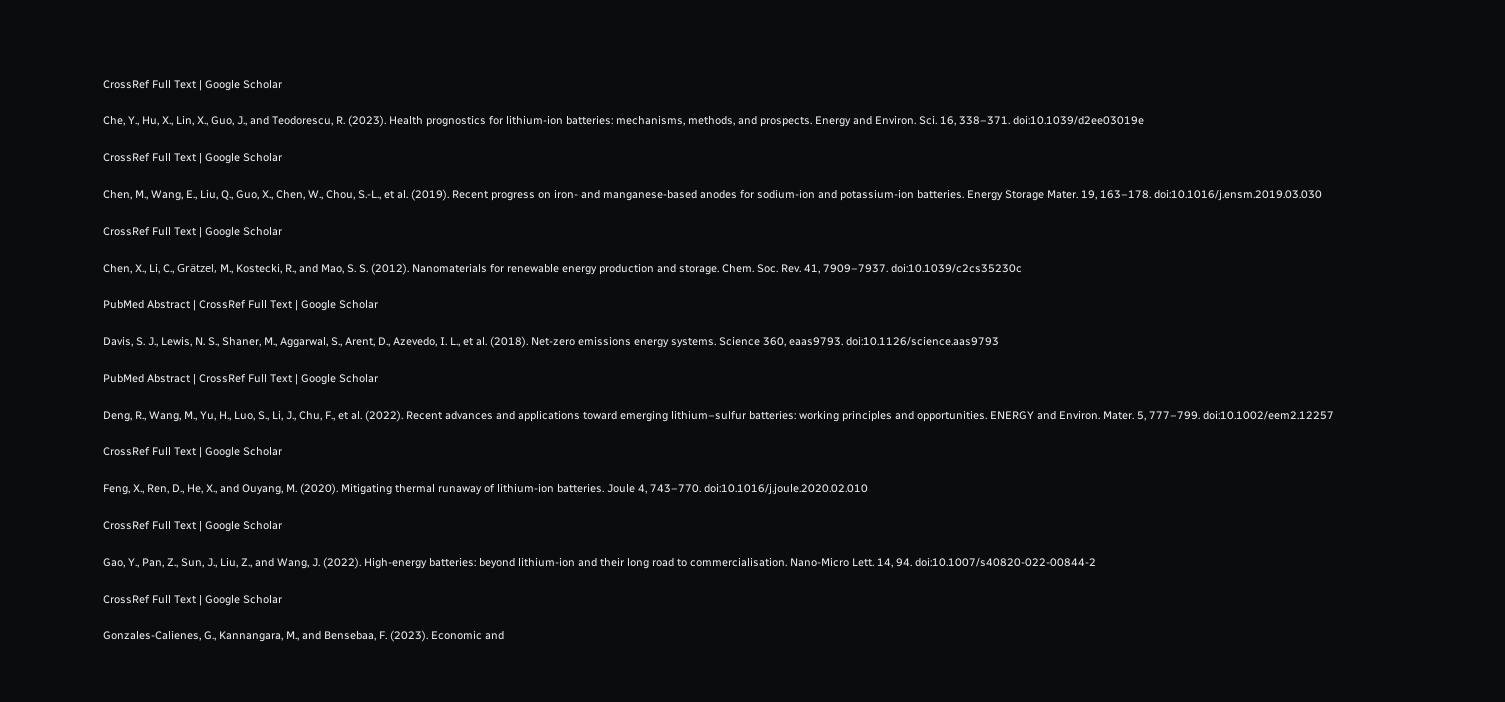CrossRef Full Text | Google Scholar

Che, Y., Hu, X., Lin, X., Guo, J., and Teodorescu, R. (2023). Health prognostics for lithium-ion batteries: mechanisms, methods, and prospects. Energy and Environ. Sci. 16, 338–371. doi:10.1039/d2ee03019e

CrossRef Full Text | Google Scholar

Chen, M., Wang, E., Liu, Q., Guo, X., Chen, W., Chou, S.-L., et al. (2019). Recent progress on iron- and manganese-based anodes for sodium-ion and potassium-ion batteries. Energy Storage Mater. 19, 163–178. doi:10.1016/j.ensm.2019.03.030

CrossRef Full Text | Google Scholar

Chen, X., Li, C., Grätzel, M., Kostecki, R., and Mao, S. S. (2012). Nanomaterials for renewable energy production and storage. Chem. Soc. Rev. 41, 7909–7937. doi:10.1039/c2cs35230c

PubMed Abstract | CrossRef Full Text | Google Scholar

Davis, S. J., Lewis, N. S., Shaner, M., Aggarwal, S., Arent, D., Azevedo, I. L., et al. (2018). Net-zero emissions energy systems. Science 360, eaas9793. doi:10.1126/science.aas9793

PubMed Abstract | CrossRef Full Text | Google Scholar

Deng, R., Wang, M., Yu, H., Luo, S., Li, J., Chu, F., et al. (2022). Recent advances and applications toward emerging lithium–sulfur batteries: working principles and opportunities. ENERGY and Environ. Mater. 5, 777–799. doi:10.1002/eem2.12257

CrossRef Full Text | Google Scholar

Feng, X., Ren, D., He, X., and Ouyang, M. (2020). Mitigating thermal runaway of lithium-ion batteries. Joule 4, 743–770. doi:10.1016/j.joule.2020.02.010

CrossRef Full Text | Google Scholar

Gao, Y., Pan, Z., Sun, J., Liu, Z., and Wang, J. (2022). High-energy batteries: beyond lithium-ion and their long road to commercialisation. Nano-Micro Lett. 14, 94. doi:10.1007/s40820-022-00844-2

CrossRef Full Text | Google Scholar

Gonzales-Calienes, G., Kannangara, M., and Bensebaa, F. (2023). Economic and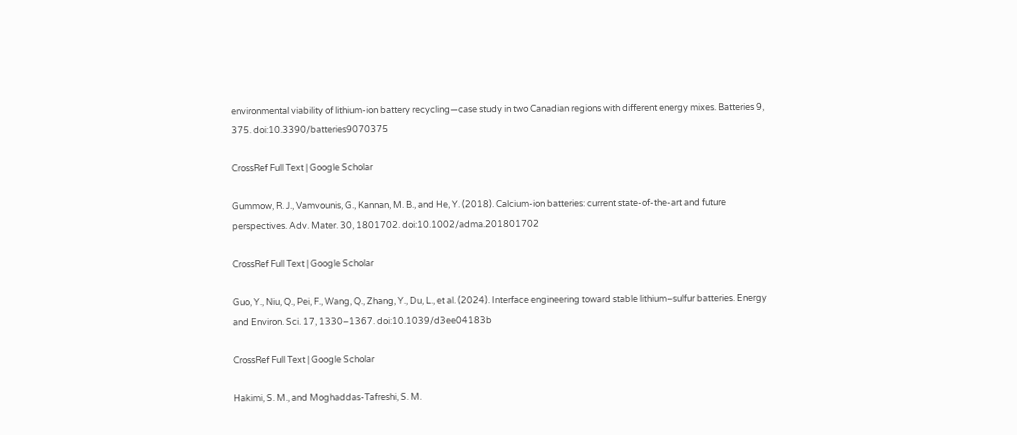environmental viability of lithium-ion battery recycling—case study in two Canadian regions with different energy mixes. Batteries 9, 375. doi:10.3390/batteries9070375

CrossRef Full Text | Google Scholar

Gummow, R. J., Vamvounis, G., Kannan, M. B., and He, Y. (2018). Calcium-ion batteries: current state-of-the-art and future perspectives. Adv. Mater. 30, 1801702. doi:10.1002/adma.201801702

CrossRef Full Text | Google Scholar

Guo, Y., Niu, Q., Pei, F., Wang, Q., Zhang, Y., Du, L., et al. (2024). Interface engineering toward stable lithium–sulfur batteries. Energy and Environ. Sci. 17, 1330–1367. doi:10.1039/d3ee04183b

CrossRef Full Text | Google Scholar

Hakimi, S. M., and Moghaddas-Tafreshi, S. M.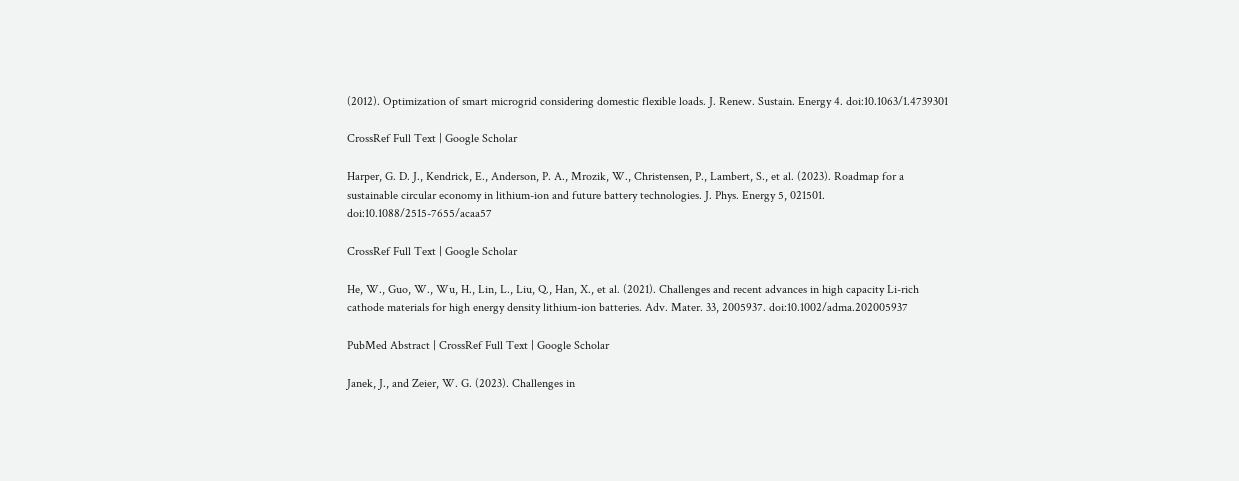(2012). Optimization of smart microgrid considering domestic flexible loads. J. Renew. Sustain. Energy 4. doi:10.1063/1.4739301

CrossRef Full Text | Google Scholar

Harper, G. D. J., Kendrick, E., Anderson, P. A., Mrozik, W., Christensen, P., Lambert, S., et al. (2023). Roadmap for a sustainable circular economy in lithium-ion and future battery technologies. J. Phys. Energy 5, 021501. doi:10.1088/2515-7655/acaa57

CrossRef Full Text | Google Scholar

He, W., Guo, W., Wu, H., Lin, L., Liu, Q., Han, X., et al. (2021). Challenges and recent advances in high capacity Li-rich cathode materials for high energy density lithium-ion batteries. Adv. Mater. 33, 2005937. doi:10.1002/adma.202005937

PubMed Abstract | CrossRef Full Text | Google Scholar

Janek, J., and Zeier, W. G. (2023). Challenges in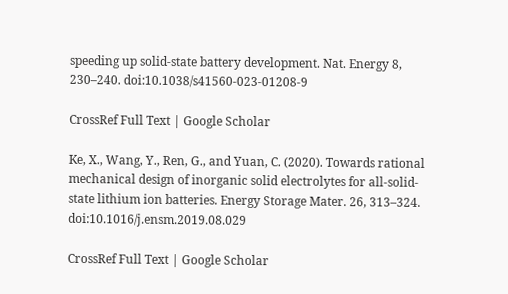speeding up solid-state battery development. Nat. Energy 8, 230–240. doi:10.1038/s41560-023-01208-9

CrossRef Full Text | Google Scholar

Ke, X., Wang, Y., Ren, G., and Yuan, C. (2020). Towards rational mechanical design of inorganic solid electrolytes for all-solid-state lithium ion batteries. Energy Storage Mater. 26, 313–324. doi:10.1016/j.ensm.2019.08.029

CrossRef Full Text | Google Scholar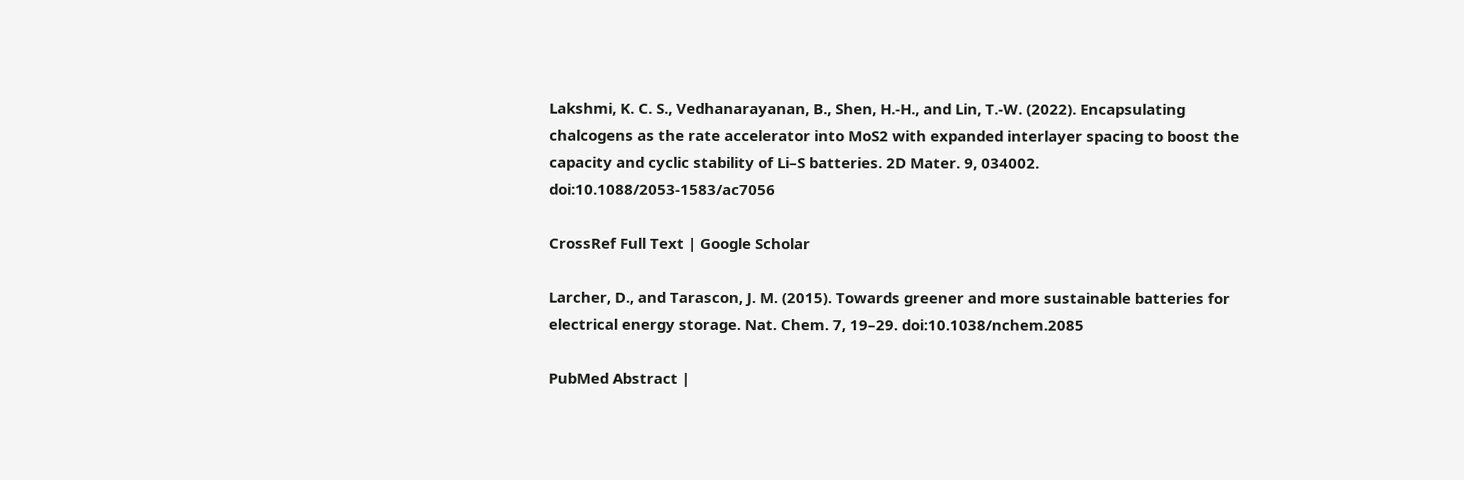Lakshmi, K. C. S., Vedhanarayanan, B., Shen, H.-H., and Lin, T.-W. (2022). Encapsulating chalcogens as the rate accelerator into MoS2 with expanded interlayer spacing to boost the capacity and cyclic stability of Li–S batteries. 2D Mater. 9, 034002. doi:10.1088/2053-1583/ac7056

CrossRef Full Text | Google Scholar

Larcher, D., and Tarascon, J. M. (2015). Towards greener and more sustainable batteries for electrical energy storage. Nat. Chem. 7, 19–29. doi:10.1038/nchem.2085

PubMed Abstract |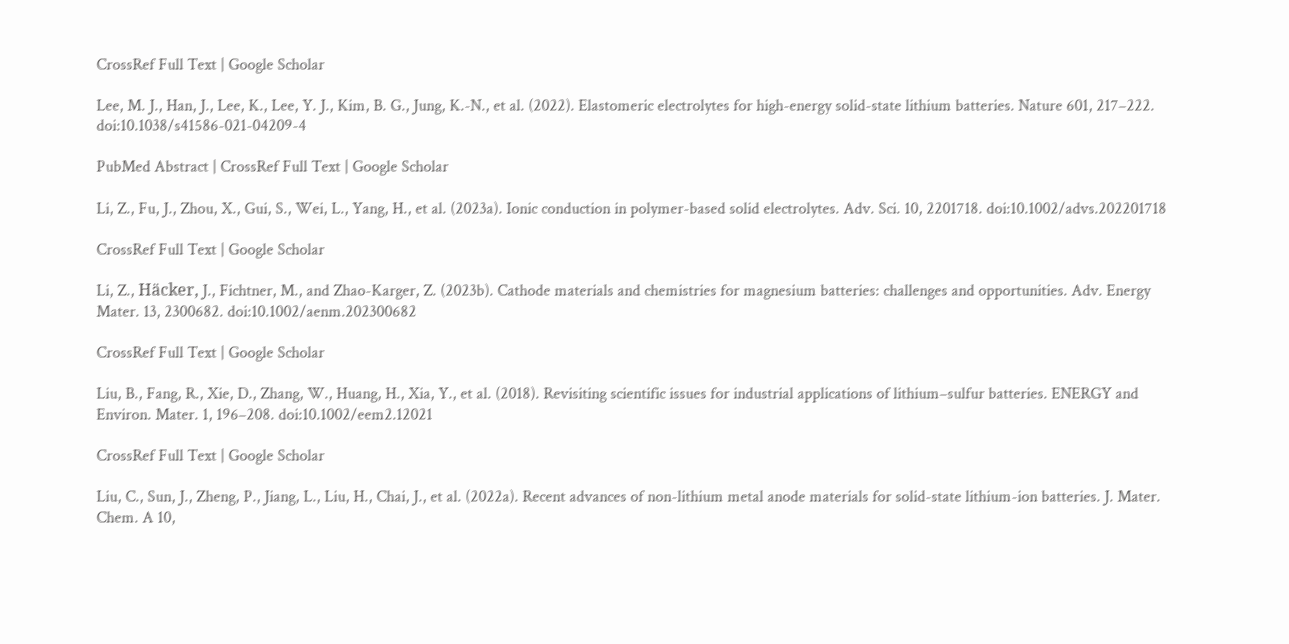CrossRef Full Text | Google Scholar

Lee, M. J., Han, J., Lee, K., Lee, Y. J., Kim, B. G., Jung, K.-N., et al. (2022). Elastomeric electrolytes for high-energy solid-state lithium batteries. Nature 601, 217–222. doi:10.1038/s41586-021-04209-4

PubMed Abstract | CrossRef Full Text | Google Scholar

Li, Z., Fu, J., Zhou, X., Gui, S., Wei, L., Yang, H., et al. (2023a). Ionic conduction in polymer-based solid electrolytes. Adv. Sci. 10, 2201718. doi:10.1002/advs.202201718

CrossRef Full Text | Google Scholar

Li, Z., Häcker, J., Fichtner, M., and Zhao-Karger, Z. (2023b). Cathode materials and chemistries for magnesium batteries: challenges and opportunities. Adv. Energy Mater. 13, 2300682. doi:10.1002/aenm.202300682

CrossRef Full Text | Google Scholar

Liu, B., Fang, R., Xie, D., Zhang, W., Huang, H., Xia, Y., et al. (2018). Revisiting scientific issues for industrial applications of lithium–sulfur batteries. ENERGY and Environ. Mater. 1, 196–208. doi:10.1002/eem2.12021

CrossRef Full Text | Google Scholar

Liu, C., Sun, J., Zheng, P., Jiang, L., Liu, H., Chai, J., et al. (2022a). Recent advances of non-lithium metal anode materials for solid-state lithium-ion batteries. J. Mater. Chem. A 10,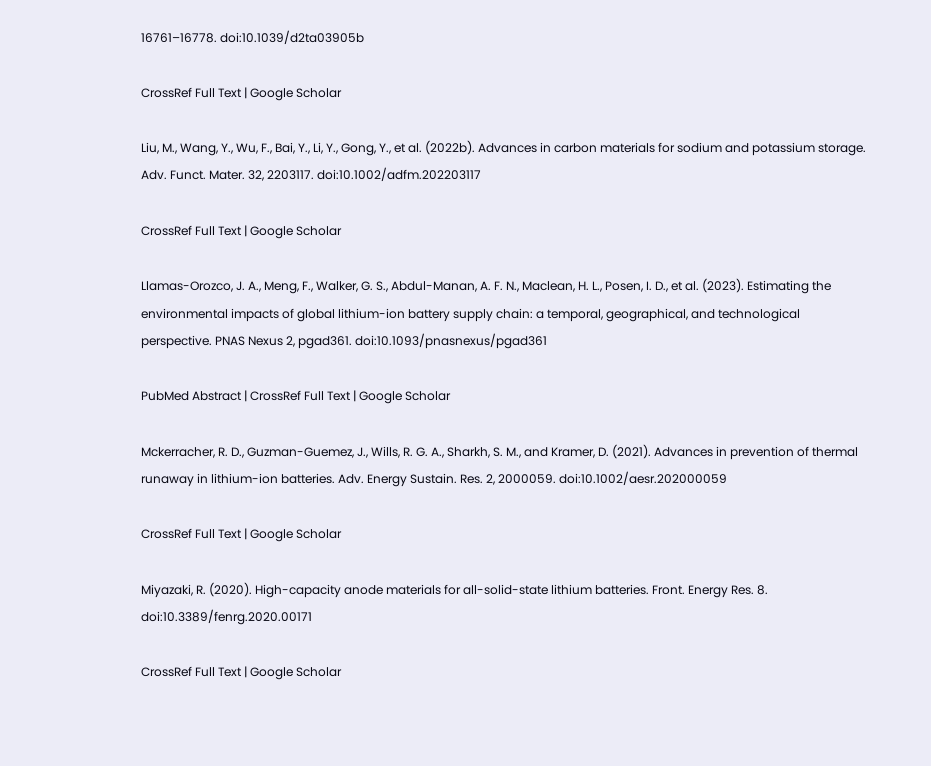16761–16778. doi:10.1039/d2ta03905b

CrossRef Full Text | Google Scholar

Liu, M., Wang, Y., Wu, F., Bai, Y., Li, Y., Gong, Y., et al. (2022b). Advances in carbon materials for sodium and potassium storage. Adv. Funct. Mater. 32, 2203117. doi:10.1002/adfm.202203117

CrossRef Full Text | Google Scholar

Llamas-Orozco, J. A., Meng, F., Walker, G. S., Abdul-Manan, A. F. N., Maclean, H. L., Posen, I. D., et al. (2023). Estimating the environmental impacts of global lithium-ion battery supply chain: a temporal, geographical, and technological perspective. PNAS Nexus 2, pgad361. doi:10.1093/pnasnexus/pgad361

PubMed Abstract | CrossRef Full Text | Google Scholar

Mckerracher, R. D., Guzman-Guemez, J., Wills, R. G. A., Sharkh, S. M., and Kramer, D. (2021). Advances in prevention of thermal runaway in lithium-ion batteries. Adv. Energy Sustain. Res. 2, 2000059. doi:10.1002/aesr.202000059

CrossRef Full Text | Google Scholar

Miyazaki, R. (2020). High-capacity anode materials for all-solid-state lithium batteries. Front. Energy Res. 8. doi:10.3389/fenrg.2020.00171

CrossRef Full Text | Google Scholar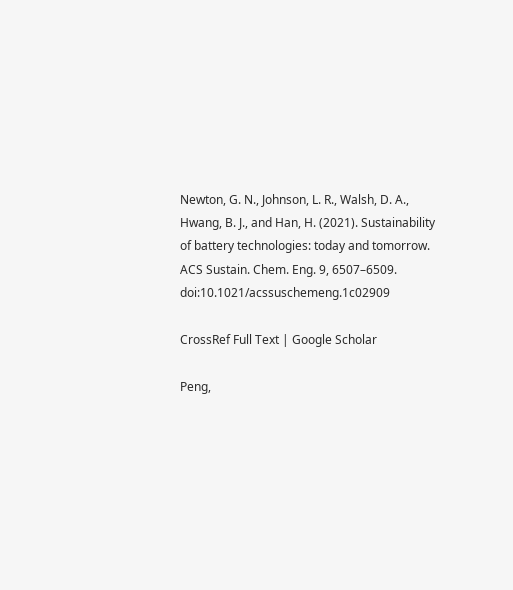Newton, G. N., Johnson, L. R., Walsh, D. A., Hwang, B. J., and Han, H. (2021). Sustainability of battery technologies: today and tomorrow. ACS Sustain. Chem. Eng. 9, 6507–6509. doi:10.1021/acssuschemeng.1c02909

CrossRef Full Text | Google Scholar

Peng,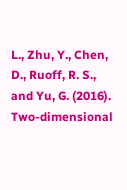L., Zhu, Y., Chen, D., Ruoff, R. S., and Yu, G. (2016). Two-dimensional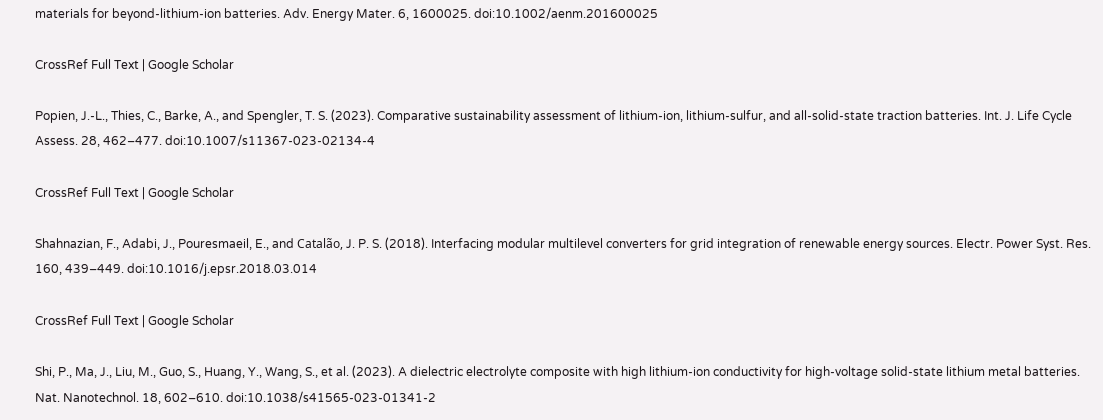materials for beyond-lithium-ion batteries. Adv. Energy Mater. 6, 1600025. doi:10.1002/aenm.201600025

CrossRef Full Text | Google Scholar

Popien, J.-L., Thies, C., Barke, A., and Spengler, T. S. (2023). Comparative sustainability assessment of lithium-ion, lithium-sulfur, and all-solid-state traction batteries. Int. J. Life Cycle Assess. 28, 462–477. doi:10.1007/s11367-023-02134-4

CrossRef Full Text | Google Scholar

Shahnazian, F., Adabi, J., Pouresmaeil, E., and Catalão, J. P. S. (2018). Interfacing modular multilevel converters for grid integration of renewable energy sources. Electr. Power Syst. Res. 160, 439–449. doi:10.1016/j.epsr.2018.03.014

CrossRef Full Text | Google Scholar

Shi, P., Ma, J., Liu, M., Guo, S., Huang, Y., Wang, S., et al. (2023). A dielectric electrolyte composite with high lithium-ion conductivity for high-voltage solid-state lithium metal batteries. Nat. Nanotechnol. 18, 602–610. doi:10.1038/s41565-023-01341-2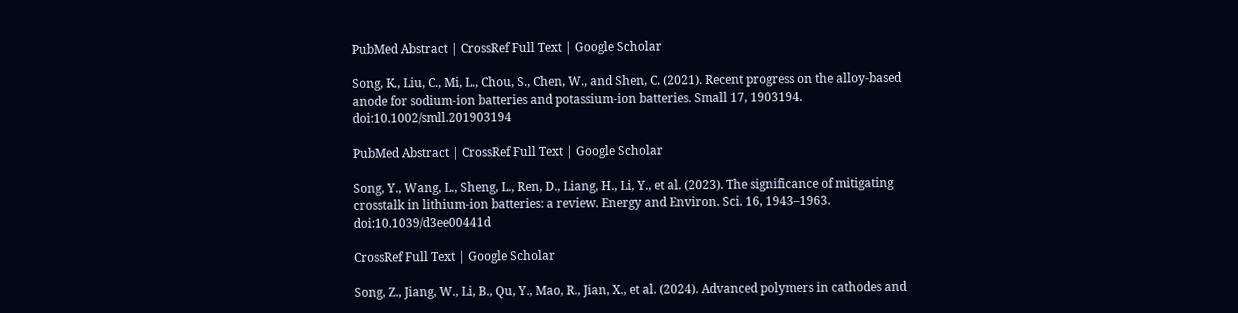PubMed Abstract | CrossRef Full Text | Google Scholar

Song, K., Liu, C., Mi, L., Chou, S., Chen, W., and Shen, C. (2021). Recent progress on the alloy-based anode for sodium-ion batteries and potassium-ion batteries. Small 17, 1903194. doi:10.1002/smll.201903194

PubMed Abstract | CrossRef Full Text | Google Scholar

Song, Y., Wang, L., Sheng, L., Ren, D., Liang, H., Li, Y., et al. (2023). The significance of mitigating crosstalk in lithium-ion batteries: a review. Energy and Environ. Sci. 16, 1943–1963. doi:10.1039/d3ee00441d

CrossRef Full Text | Google Scholar

Song, Z., Jiang, W., Li, B., Qu, Y., Mao, R., Jian, X., et al. (2024). Advanced polymers in cathodes and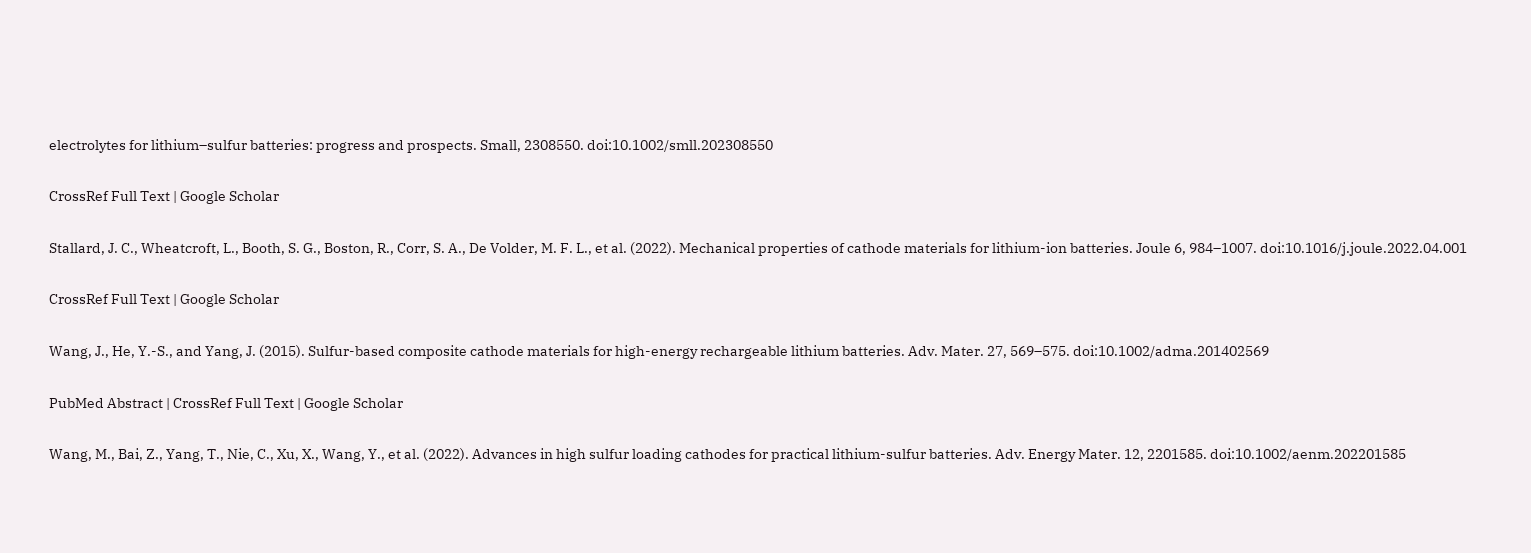electrolytes for lithium–sulfur batteries: progress and prospects. Small, 2308550. doi:10.1002/smll.202308550

CrossRef Full Text | Google Scholar

Stallard, J. C., Wheatcroft, L., Booth, S. G., Boston, R., Corr, S. A., De Volder, M. F. L., et al. (2022). Mechanical properties of cathode materials for lithium-ion batteries. Joule 6, 984–1007. doi:10.1016/j.joule.2022.04.001

CrossRef Full Text | Google Scholar

Wang, J., He, Y.-S., and Yang, J. (2015). Sulfur-based composite cathode materials for high-energy rechargeable lithium batteries. Adv. Mater. 27, 569–575. doi:10.1002/adma.201402569

PubMed Abstract | CrossRef Full Text | Google Scholar

Wang, M., Bai, Z., Yang, T., Nie, C., Xu, X., Wang, Y., et al. (2022). Advances in high sulfur loading cathodes for practical lithium-sulfur batteries. Adv. Energy Mater. 12, 2201585. doi:10.1002/aenm.202201585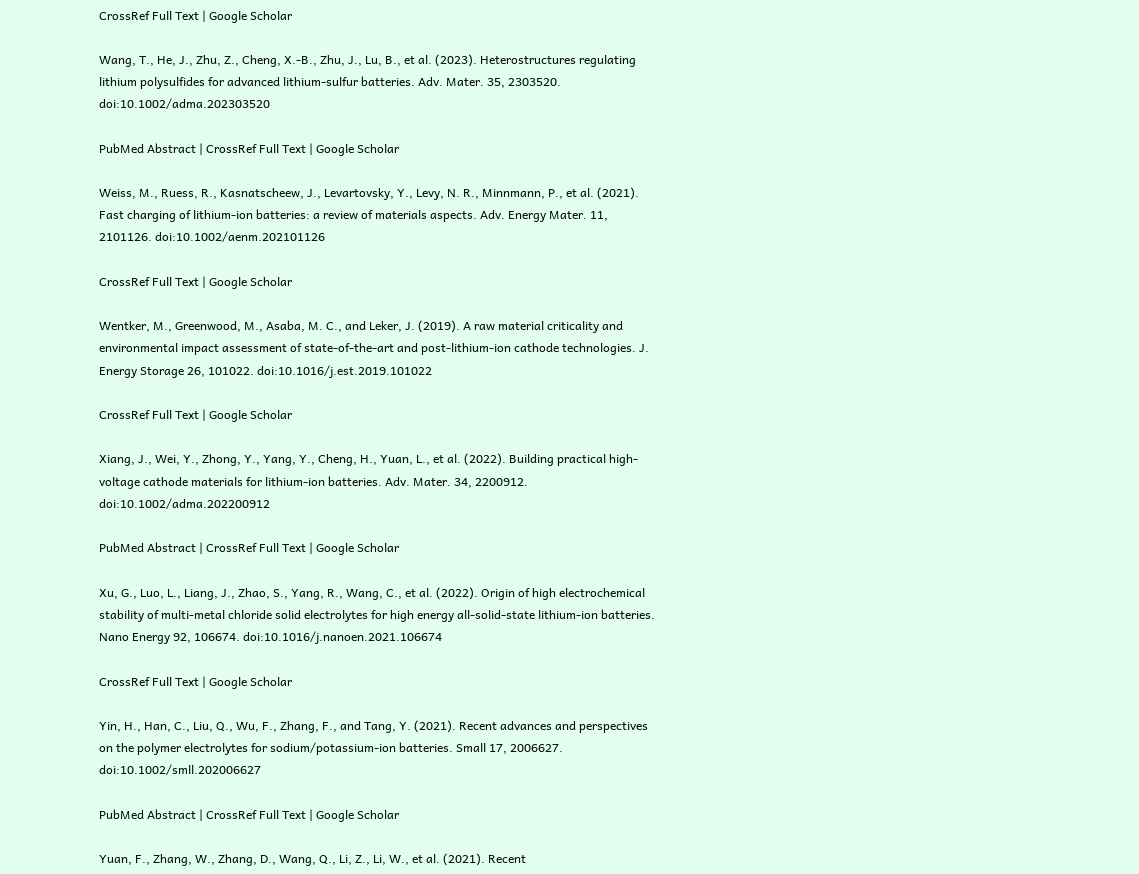CrossRef Full Text | Google Scholar

Wang, T., He, J., Zhu, Z., Cheng, X.-B., Zhu, J., Lu, B., et al. (2023). Heterostructures regulating lithium polysulfides for advanced lithium-sulfur batteries. Adv. Mater. 35, 2303520. doi:10.1002/adma.202303520

PubMed Abstract | CrossRef Full Text | Google Scholar

Weiss, M., Ruess, R., Kasnatscheew, J., Levartovsky, Y., Levy, N. R., Minnmann, P., et al. (2021). Fast charging of lithium-ion batteries: a review of materials aspects. Adv. Energy Mater. 11, 2101126. doi:10.1002/aenm.202101126

CrossRef Full Text | Google Scholar

Wentker, M., Greenwood, M., Asaba, M. C., and Leker, J. (2019). A raw material criticality and environmental impact assessment of state-of-the-art and post-lithium-ion cathode technologies. J. Energy Storage 26, 101022. doi:10.1016/j.est.2019.101022

CrossRef Full Text | Google Scholar

Xiang, J., Wei, Y., Zhong, Y., Yang, Y., Cheng, H., Yuan, L., et al. (2022). Building practical high-voltage cathode materials for lithium-ion batteries. Adv. Mater. 34, 2200912. doi:10.1002/adma.202200912

PubMed Abstract | CrossRef Full Text | Google Scholar

Xu, G., Luo, L., Liang, J., Zhao, S., Yang, R., Wang, C., et al. (2022). Origin of high electrochemical stability of multi-metal chloride solid electrolytes for high energy all-solid-state lithium-ion batteries. Nano Energy 92, 106674. doi:10.1016/j.nanoen.2021.106674

CrossRef Full Text | Google Scholar

Yin, H., Han, C., Liu, Q., Wu, F., Zhang, F., and Tang, Y. (2021). Recent advances and perspectives on the polymer electrolytes for sodium/potassium-ion batteries. Small 17, 2006627. doi:10.1002/smll.202006627

PubMed Abstract | CrossRef Full Text | Google Scholar

Yuan, F., Zhang, W., Zhang, D., Wang, Q., Li, Z., Li, W., et al. (2021). Recent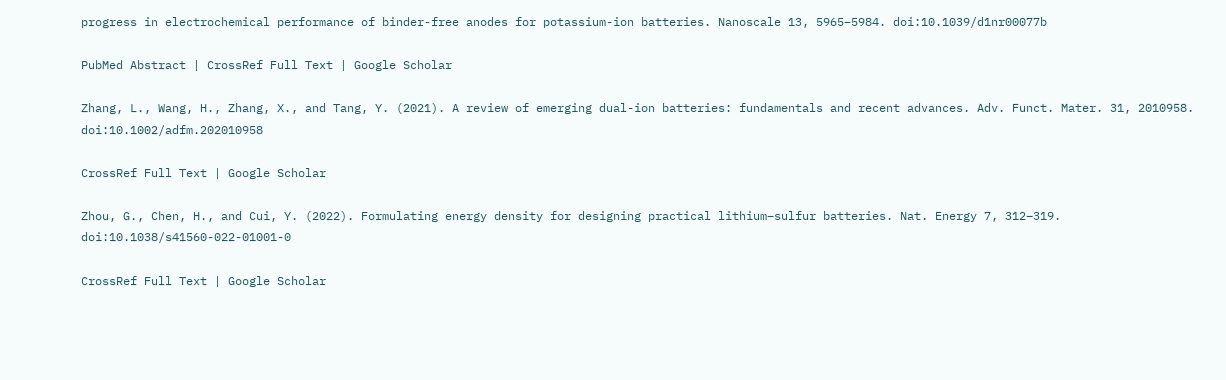progress in electrochemical performance of binder-free anodes for potassium-ion batteries. Nanoscale 13, 5965–5984. doi:10.1039/d1nr00077b

PubMed Abstract | CrossRef Full Text | Google Scholar

Zhang, L., Wang, H., Zhang, X., and Tang, Y. (2021). A review of emerging dual-ion batteries: fundamentals and recent advances. Adv. Funct. Mater. 31, 2010958. doi:10.1002/adfm.202010958

CrossRef Full Text | Google Scholar

Zhou, G., Chen, H., and Cui, Y. (2022). Formulating energy density for designing practical lithium–sulfur batteries. Nat. Energy 7, 312–319. doi:10.1038/s41560-022-01001-0

CrossRef Full Text | Google Scholar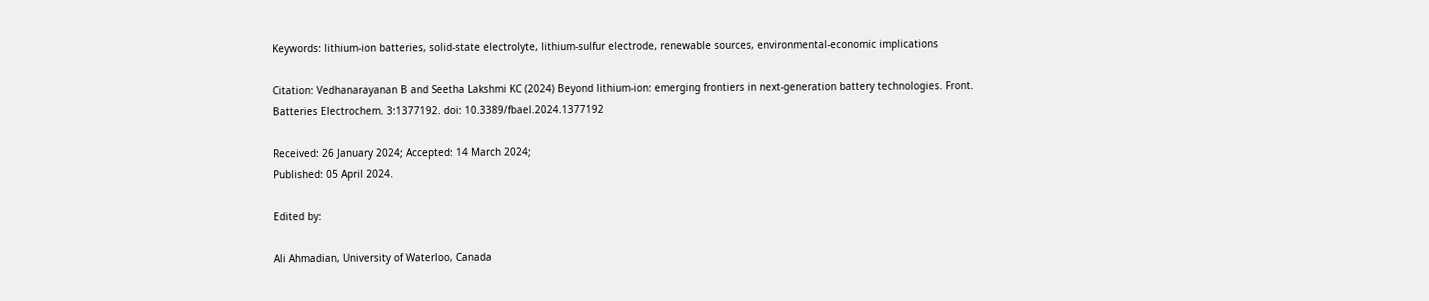Keywords: lithium-ion batteries, solid-state electrolyte, lithium-sulfur electrode, renewable sources, environmental-economic implications

Citation: Vedhanarayanan B and Seetha Lakshmi KC (2024) Beyond lithium-ion: emerging frontiers in next-generation battery technologies. Front. Batteries Electrochem. 3:1377192. doi: 10.3389/fbael.2024.1377192

Received: 26 January 2024; Accepted: 14 March 2024;
Published: 05 April 2024.

Edited by:

Ali Ahmadian, University of Waterloo, Canada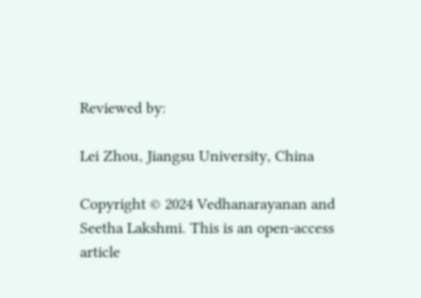Reviewed by:

Lei Zhou, Jiangsu University, China

Copyright © 2024 Vedhanarayanan and Seetha Lakshmi. This is an open-access article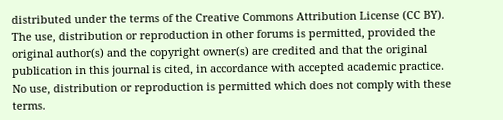distributed under the terms of the Creative Commons Attribution License (CC BY). The use, distribution or reproduction in other forums is permitted, provided the original author(s) and the copyright owner(s) are credited and that the original publication in this journal is cited, in accordance with accepted academic practice. No use, distribution or reproduction is permitted which does not comply with these terms.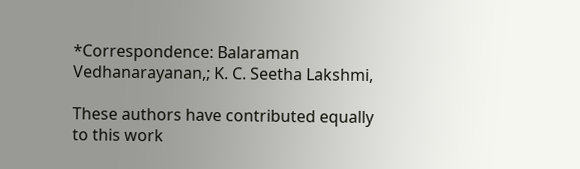*Correspondence: Balaraman Vedhanarayanan,; K. C. Seetha Lakshmi,

These authors have contributed equally to this work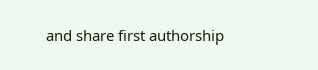and share first authorship